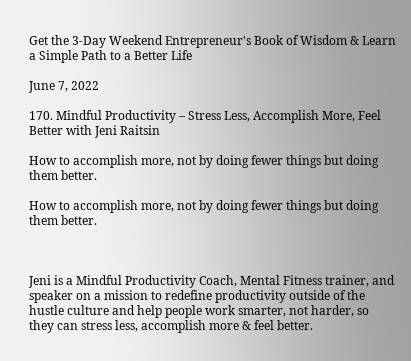Get the 3-Day Weekend Entrepreneur's Book of Wisdom & Learn a Simple Path to a Better Life

June 7, 2022

170. Mindful Productivity – Stress Less, Accomplish More, Feel Better with Jeni Raitsin

How to accomplish more, not by doing fewer things but doing them better.

How to accomplish more, not by doing fewer things but doing them better.



Jeni is a Mindful Productivity Coach, Mental Fitness trainer, and speaker on a mission to redefine productivity outside of the hustle culture and help people work smarter, not harder, so they can stress less, accomplish more & feel better.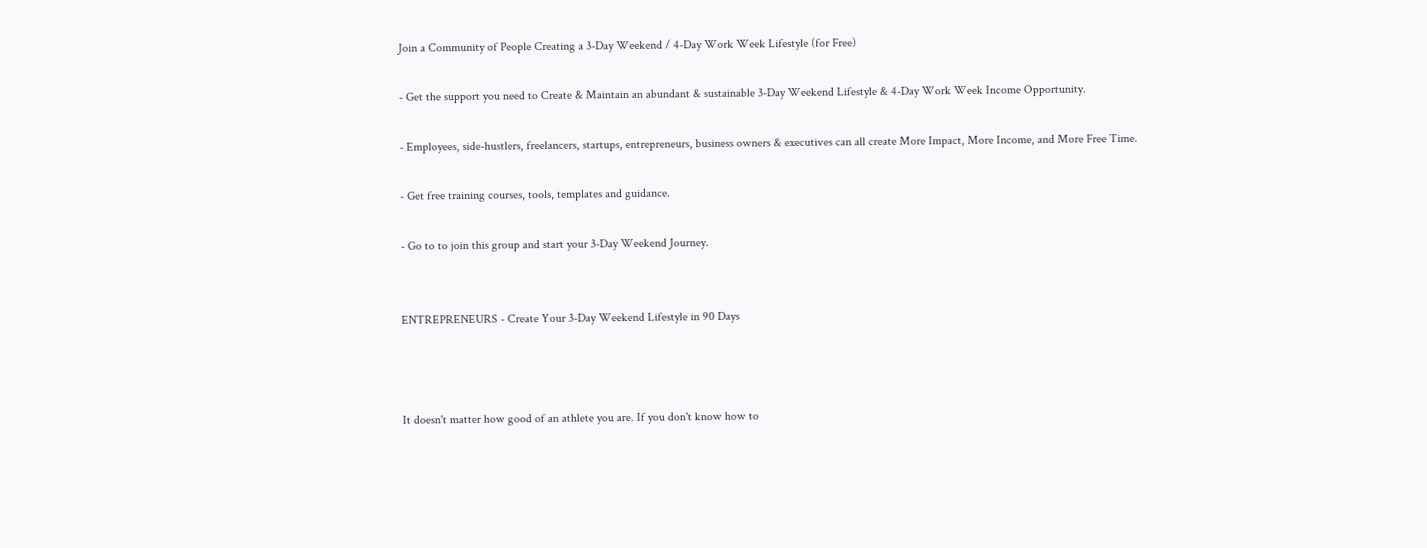Join a Community of People Creating a 3-Day Weekend / 4-Day Work Week Lifestyle (for Free)

- Get the support you need to Create & Maintain an abundant & sustainable 3-Day Weekend Lifestyle & 4-Day Work Week Income Opportunity.

- Employees, side-hustlers, freelancers, startups, entrepreneurs, business owners & executives can all create More Impact, More Income, and More Free Time.

- Get free training courses, tools, templates and guidance.

- Go to to join this group and start your 3-Day Weekend Journey.


ENTREPRENEURS - Create Your 3-Day Weekend Lifestyle in 90 Days



It doesn't matter how good of an athlete you are. If you don't know how to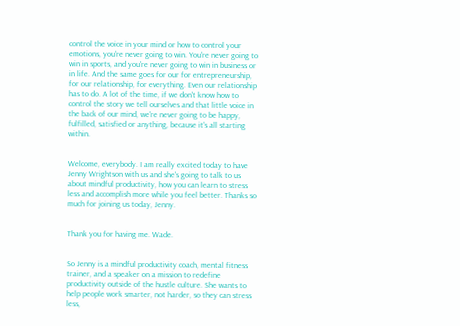control the voice in your mind or how to control your emotions, you're never going to win. You're never going to win in sports, and you're never going to win in business or in life. And the same goes for our for entrepreneurship, for our relationship, for everything. Even our relationship has to do. A lot of the time, if we don't know how to control the story we tell ourselves and that little voice in the back of our mind, we're never going to be happy, fulfilled, satisfied or anything, because it's all starting within.


Welcome, everybody. I am really excited today to have Jenny Wrightson with us and she's going to talk to us about mindful productivity, how you can learn to stress less and accomplish more while you feel better. Thanks so much for joining us today, Jenny.


Thank you for having me. Wade.


So Jenny is a mindful productivity coach, mental fitness trainer, and a speaker on a mission to redefine productivity outside of the hustle culture. She wants to help people work smarter, not harder, so they can stress less,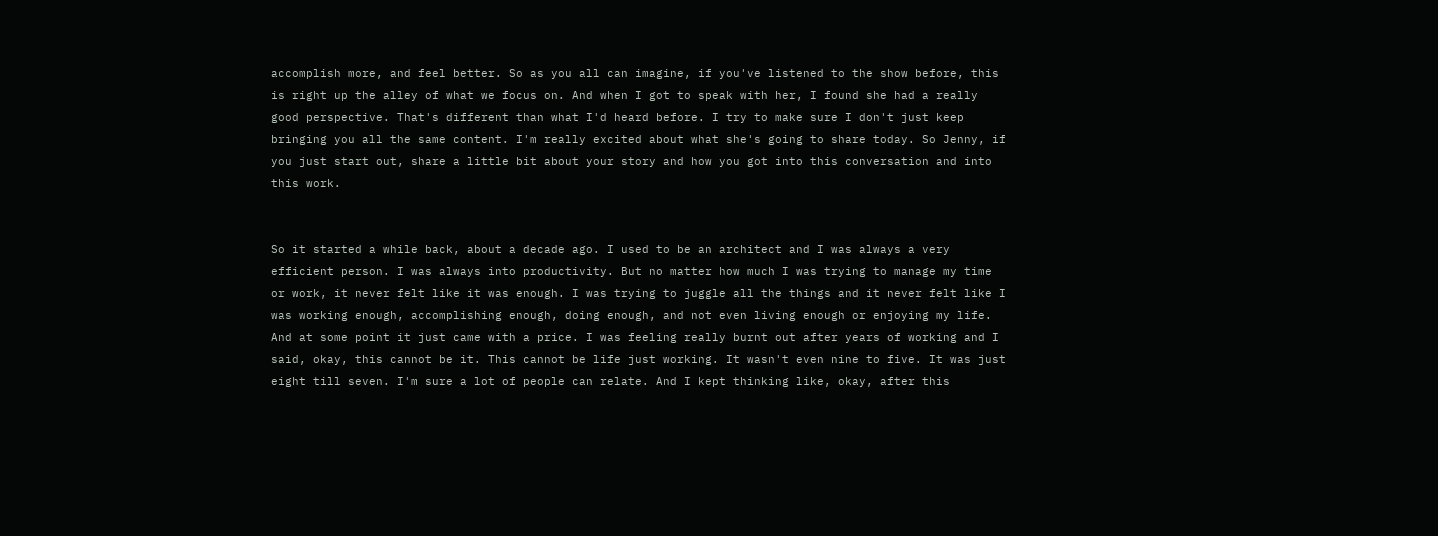accomplish more, and feel better. So as you all can imagine, if you've listened to the show before, this is right up the alley of what we focus on. And when I got to speak with her, I found she had a really good perspective. That's different than what I'd heard before. I try to make sure I don't just keep bringing you all the same content. I'm really excited about what she's going to share today. So Jenny, if you just start out, share a little bit about your story and how you got into this conversation and into this work.


So it started a while back, about a decade ago. I used to be an architect and I was always a very efficient person. I was always into productivity. But no matter how much I was trying to manage my time or work, it never felt like it was enough. I was trying to juggle all the things and it never felt like I was working enough, accomplishing enough, doing enough, and not even living enough or enjoying my life. And at some point it just came with a price. I was feeling really burnt out after years of working and I said, okay, this cannot be it. This cannot be life just working. It wasn't even nine to five. It was just eight till seven. I'm sure a lot of people can relate. And I kept thinking like, okay, after this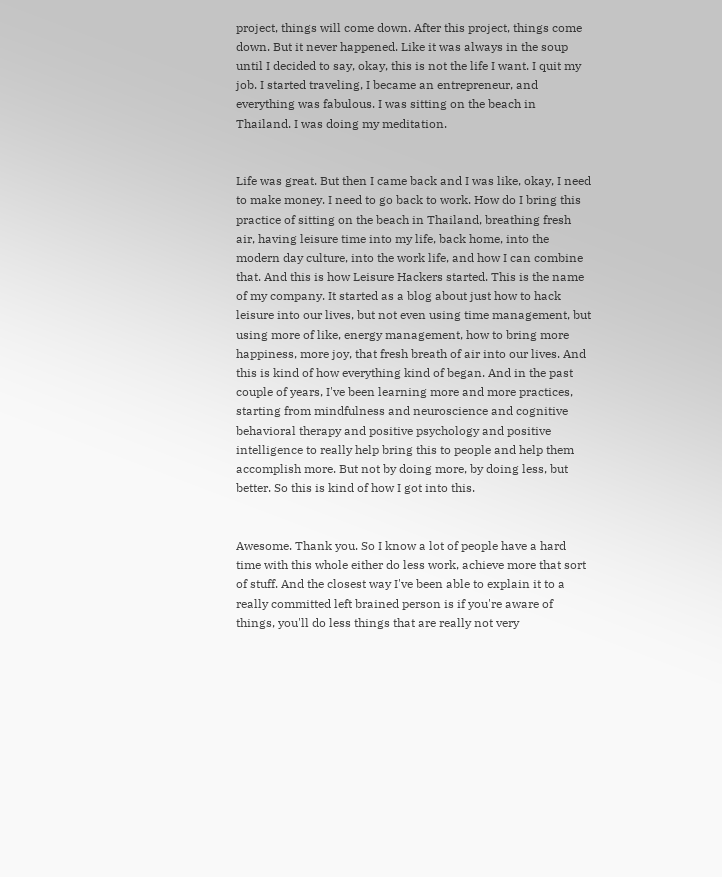project, things will come down. After this project, things come down. But it never happened. Like it was always in the soup until I decided to say, okay, this is not the life I want. I quit my job. I started traveling, I became an entrepreneur, and everything was fabulous. I was sitting on the beach in Thailand. I was doing my meditation.


Life was great. But then I came back and I was like, okay, I need to make money. I need to go back to work. How do I bring this practice of sitting on the beach in Thailand, breathing fresh air, having leisure time into my life, back home, into the modern day culture, into the work life, and how I can combine that. And this is how Leisure Hackers started. This is the name of my company. It started as a blog about just how to hack leisure into our lives, but not even using time management, but using more of like, energy management, how to bring more happiness, more joy, that fresh breath of air into our lives. And this is kind of how everything kind of began. And in the past couple of years, I've been learning more and more practices, starting from mindfulness and neuroscience and cognitive behavioral therapy and positive psychology and positive intelligence to really help bring this to people and help them accomplish more. But not by doing more, by doing less, but better. So this is kind of how I got into this.


Awesome. Thank you. So I know a lot of people have a hard time with this whole either do less work, achieve more that sort of stuff. And the closest way I've been able to explain it to a really committed left brained person is if you're aware of things, you'll do less things that are really not very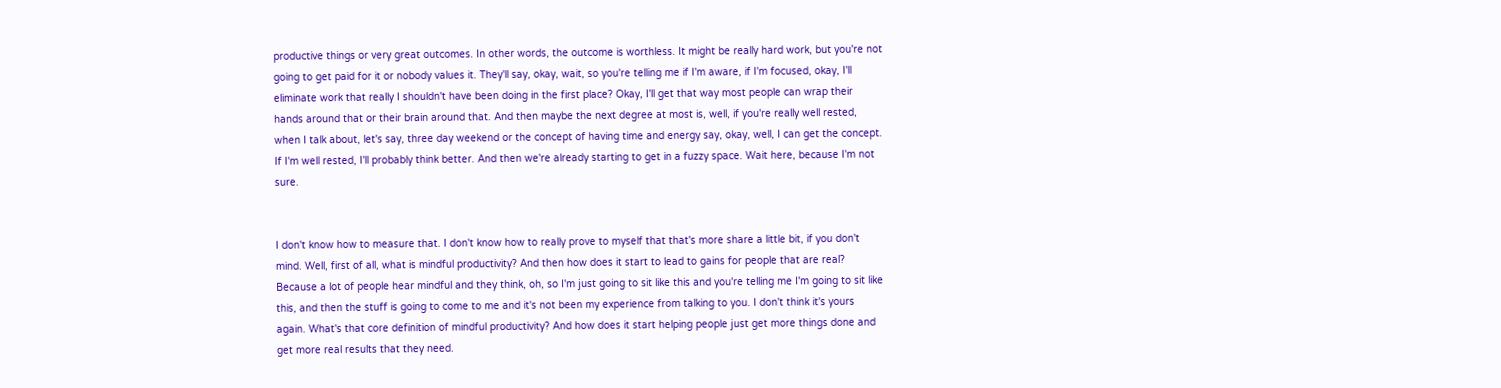productive things or very great outcomes. In other words, the outcome is worthless. It might be really hard work, but you're not going to get paid for it or nobody values it. They'll say, okay, wait, so you're telling me if I'm aware, if I'm focused, okay, I'll eliminate work that really I shouldn't have been doing in the first place? Okay, I'll get that way most people can wrap their hands around that or their brain around that. And then maybe the next degree at most is, well, if you're really well rested, when I talk about, let's say, three day weekend or the concept of having time and energy say, okay, well, I can get the concept. If I'm well rested, I'll probably think better. And then we're already starting to get in a fuzzy space. Wait here, because I'm not sure.


I don't know how to measure that. I don't know how to really prove to myself that that's more share a little bit, if you don't mind. Well, first of all, what is mindful productivity? And then how does it start to lead to gains for people that are real? Because a lot of people hear mindful and they think, oh, so I'm just going to sit like this and you're telling me I'm going to sit like this, and then the stuff is going to come to me and it's not been my experience from talking to you. I don't think it's yours again. What's that core definition of mindful productivity? And how does it start helping people just get more things done and get more real results that they need.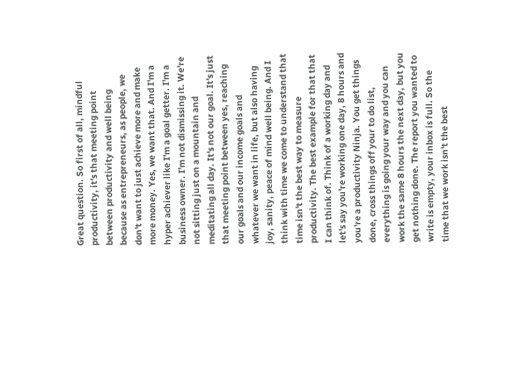Great question. So first of all, mindful productivity, it's that meeting point between productivity and well being because as entrepreneurs, as people, we don't want to just achieve more and make more money. Yes, we want that. And I'm a hyper achiever like I'm a goal getter. I'm a business owner. I'm not dismissing it. We're not sitting just on a mountain and meditating all day. It's not our goal. It's just that meeting point between yes, reaching our goals and our income goals and whatever we want in life, but also having joy, sanity, peace of mind well being. And I think with time we come to understand that time isn't the best way to measure productivity. The best example for that that I can think of. Think of a working day and let's say you're working one day, 8 hours and you're a productivity Ninja. You get things done, cross things off your to do list, everything is going your way and you can work the same 8 hours the next day, but you get nothing done. The report you wanted to write is empty, your inbox is full. So the time that we work isn't the best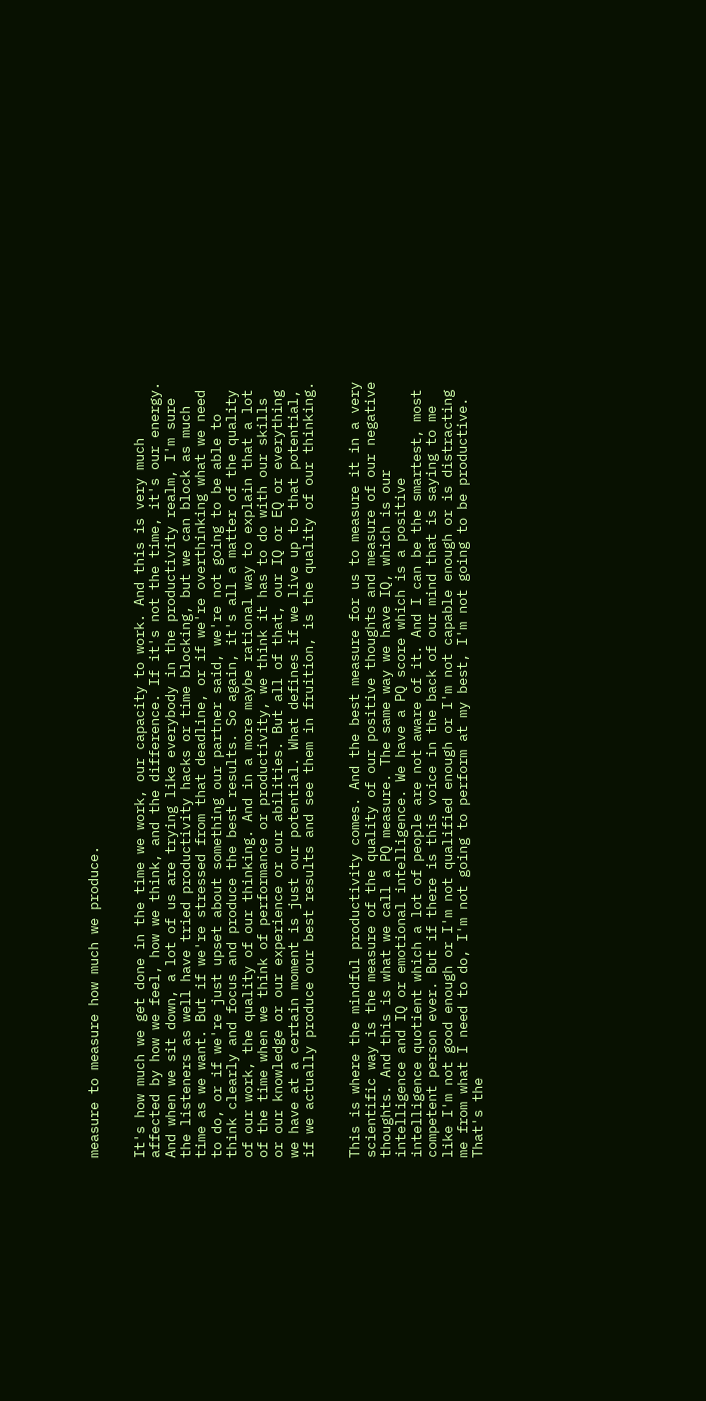measure to measure how much we produce.


It's how much we get done in the time we work, our capacity to work. And this is very much affected by how we feel, how we think, and the difference. If it's not the time, it's our energy. And when we sit down, a lot of us are trying like everybody in the productivity realm, I'm sure the listeners as well have tried productivity hacks or time blocking, but we can block as much time as we want. But if we're stressed from that deadline, or if we're overthinking what we need to do, or if we're just upset about something our partner said, we're not going to be able to think clearly and focus and produce the best results. So again, it's all a matter of the quality of our work, the quality of our thinking. And in a more maybe rational way to explain that a lot of the time when we think of performance or productivity, we think it has to do with our skills or our knowledge or our experience or our abilities. But all of that, our IQ or EQ or everything we have at a certain moment is just our potential. What defines if we live up to that potential, if we actually produce our best results and see them in fruition, is the quality of our thinking.


This is where the mindful productivity comes. And the best measure for us to measure it in a very scientific way is the measure of the quality of our positive thoughts and measure of our negative thoughts. And this is what we call a PQ measure. The same way we have IQ, which is our intelligence and IQ or emotional intelligence. We have a PQ score which is a positive intelligence quotient which a lot of people are not aware of it. And I can be the smartest, most competent person ever. But if there is this voice in the back of our mind that is saying to me like I'm not good enough or I'm not qualified enough or I'm not capable enough or is distracting me from what I need to do, I'm not going to perform at my best, I'm not going to be productive. That's the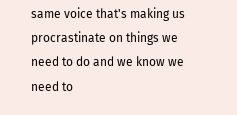same voice that's making us procrastinate on things we need to do and we know we need to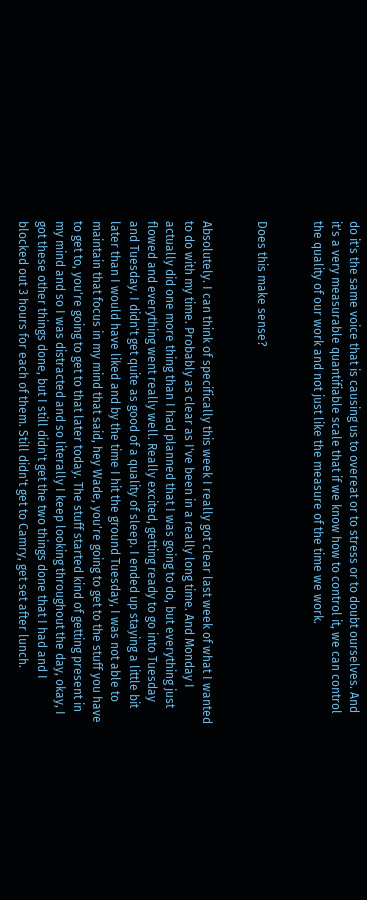do it's the same voice that is causing us to overeat or to stress or to doubt ourselves. And it's a very measurable quantifiable scale that if we know how to control it, we can control the quality of our work and not just like the measure of the time we work.


Does this make sense?


Absolutely. I can think of specifically this week I really got clear last week of what I wanted to do with my time. Probably as clear as I've been in a really long time. And Monday I actually did one more thing than I had planned that I was going to do, but everything just flowed and everything went really well. Really excited, getting ready to go into Tuesday and Tuesday. I didn't get quite as good of a quality of sleep. I ended up staying a little bit later than I would have liked and by the time I hit the ground Tuesday, I was not able to maintain that focus in my mind that said, hey Wade, you're going to get to the stuff you have to get to, you're going to get to that later today. The stuff started kind of getting present in my mind and so I was distracted and so literally I keep looking throughout the day, okay, I got these other things done, but I still didn't get the two things done that I had and I blocked out 3 hours for each of them. Still didn't get to Camry, get set after lunch.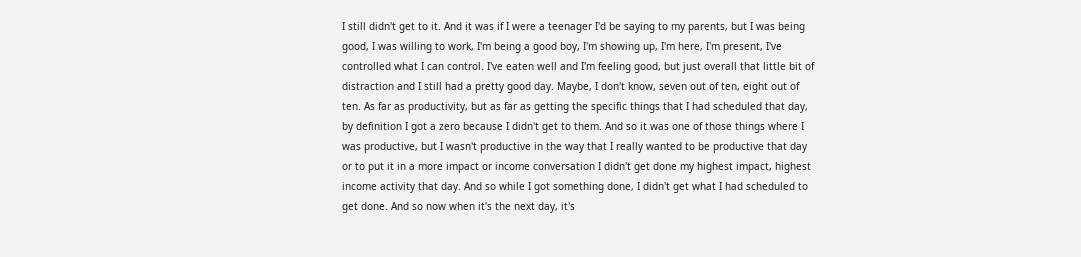I still didn't get to it. And it was if I were a teenager I'd be saying to my parents, but I was being good, I was willing to work, I'm being a good boy, I'm showing up, I'm here, I'm present, I've controlled what I can control. I've eaten well and I'm feeling good, but just overall that little bit of distraction and I still had a pretty good day. Maybe, I don't know, seven out of ten, eight out of ten. As far as productivity, but as far as getting the specific things that I had scheduled that day, by definition I got a zero because I didn't get to them. And so it was one of those things where I was productive, but I wasn't productive in the way that I really wanted to be productive that day or to put it in a more impact or income conversation I didn't get done my highest impact, highest income activity that day. And so while I got something done, I didn't get what I had scheduled to get done. And so now when it's the next day, it's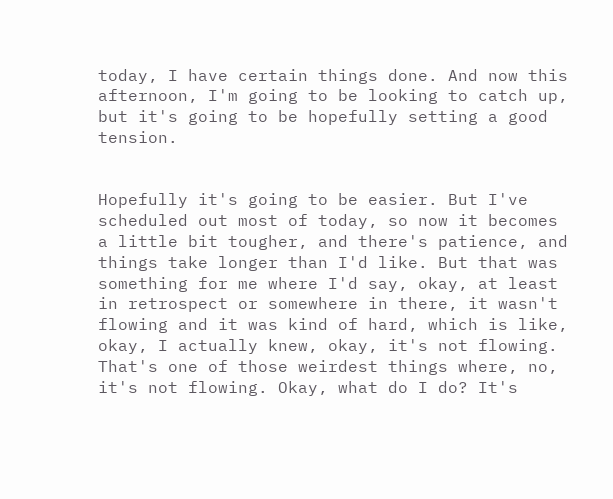today, I have certain things done. And now this afternoon, I'm going to be looking to catch up, but it's going to be hopefully setting a good tension.


Hopefully it's going to be easier. But I've scheduled out most of today, so now it becomes a little bit tougher, and there's patience, and things take longer than I'd like. But that was something for me where I'd say, okay, at least in retrospect or somewhere in there, it wasn't flowing and it was kind of hard, which is like, okay, I actually knew, okay, it's not flowing. That's one of those weirdest things where, no, it's not flowing. Okay, what do I do? It's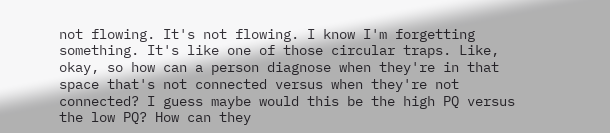not flowing. It's not flowing. I know I'm forgetting something. It's like one of those circular traps. Like, okay, so how can a person diagnose when they're in that space that's not connected versus when they're not connected? I guess maybe would this be the high PQ versus the low PQ? How can they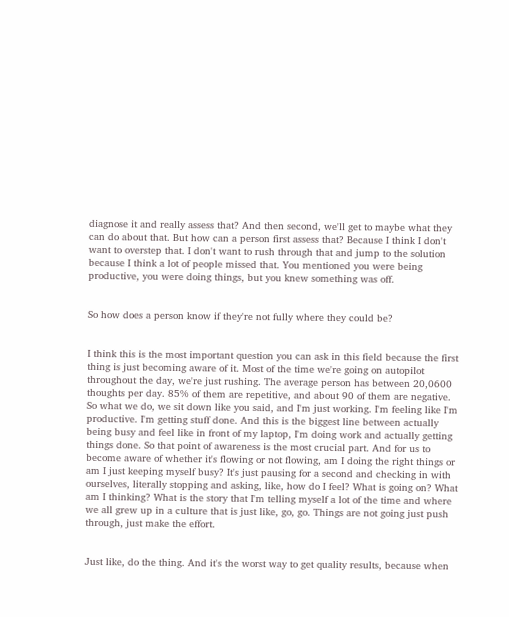diagnose it and really assess that? And then second, we'll get to maybe what they can do about that. But how can a person first assess that? Because I think I don't want to overstep that. I don't want to rush through that and jump to the solution because I think a lot of people missed that. You mentioned you were being productive, you were doing things, but you knew something was off.


So how does a person know if they're not fully where they could be?


I think this is the most important question you can ask in this field because the first thing is just becoming aware of it. Most of the time we're going on autopilot throughout the day, we're just rushing. The average person has between 20,0600 thoughts per day. 85% of them are repetitive, and about 90 of them are negative. So what we do, we sit down like you said, and I'm just working. I'm feeling like I'm productive. I'm getting stuff done. And this is the biggest line between actually being busy and feel like in front of my laptop, I'm doing work and actually getting things done. So that point of awareness is the most crucial part. And for us to become aware of whether it's flowing or not flowing, am I doing the right things or am I just keeping myself busy? It's just pausing for a second and checking in with ourselves, literally stopping and asking, like, how do I feel? What is going on? What am I thinking? What is the story that I'm telling myself a lot of the time and where we all grew up in a culture that is just like, go, go. Things are not going just push through, just make the effort.


Just like, do the thing. And it's the worst way to get quality results, because when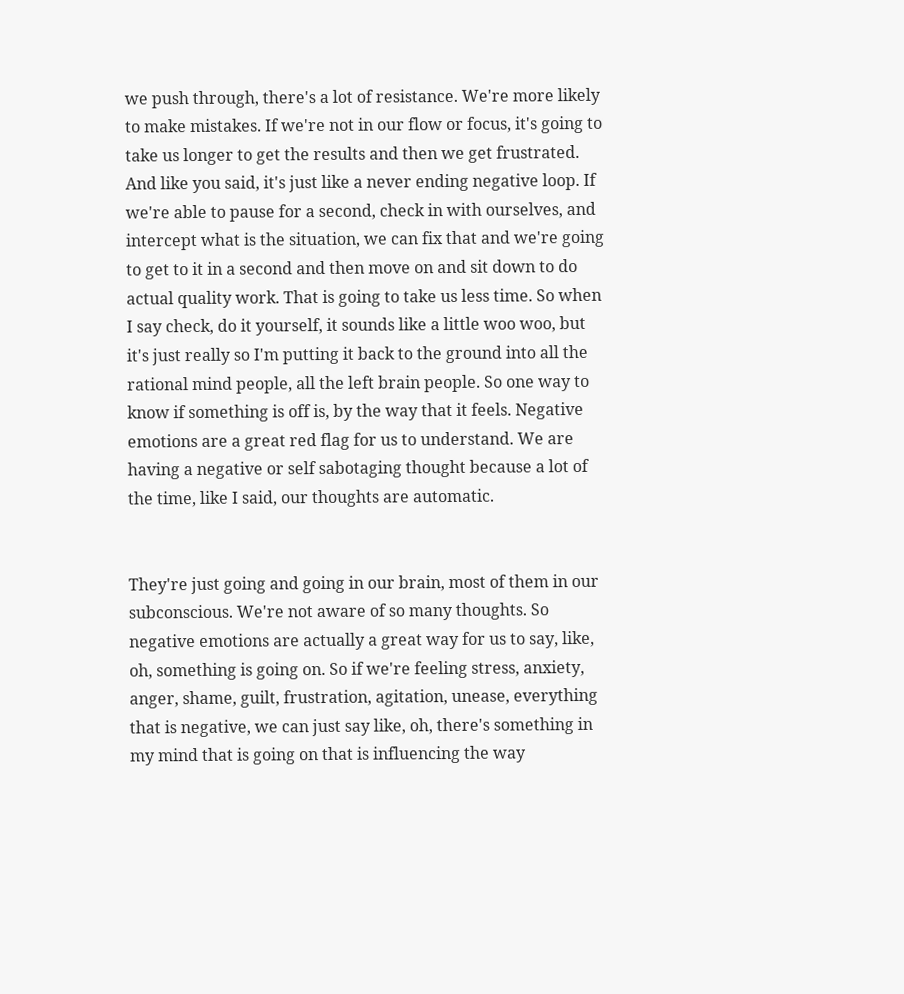we push through, there's a lot of resistance. We're more likely to make mistakes. If we're not in our flow or focus, it's going to take us longer to get the results and then we get frustrated. And like you said, it's just like a never ending negative loop. If we're able to pause for a second, check in with ourselves, and intercept what is the situation, we can fix that and we're going to get to it in a second and then move on and sit down to do actual quality work. That is going to take us less time. So when I say check, do it yourself, it sounds like a little woo woo, but it's just really so I'm putting it back to the ground into all the rational mind people, all the left brain people. So one way to know if something is off is, by the way that it feels. Negative emotions are a great red flag for us to understand. We are having a negative or self sabotaging thought because a lot of the time, like I said, our thoughts are automatic.


They're just going and going in our brain, most of them in our subconscious. We're not aware of so many thoughts. So negative emotions are actually a great way for us to say, like, oh, something is going on. So if we're feeling stress, anxiety, anger, shame, guilt, frustration, agitation, unease, everything that is negative, we can just say like, oh, there's something in my mind that is going on that is influencing the way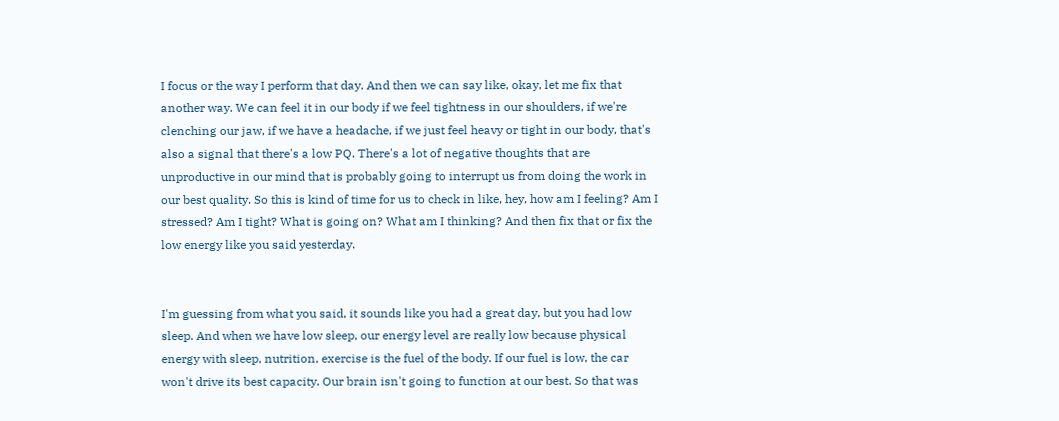I focus or the way I perform that day. And then we can say like, okay, let me fix that another way. We can feel it in our body if we feel tightness in our shoulders, if we're clenching our jaw, if we have a headache, if we just feel heavy or tight in our body, that's also a signal that there's a low PQ. There's a lot of negative thoughts that are unproductive in our mind that is probably going to interrupt us from doing the work in our best quality. So this is kind of time for us to check in like, hey, how am I feeling? Am I stressed? Am I tight? What is going on? What am I thinking? And then fix that or fix the low energy like you said yesterday.


I'm guessing from what you said, it sounds like you had a great day, but you had low sleep. And when we have low sleep, our energy level are really low because physical energy with sleep, nutrition, exercise is the fuel of the body. If our fuel is low, the car won't drive its best capacity. Our brain isn't going to function at our best. So that was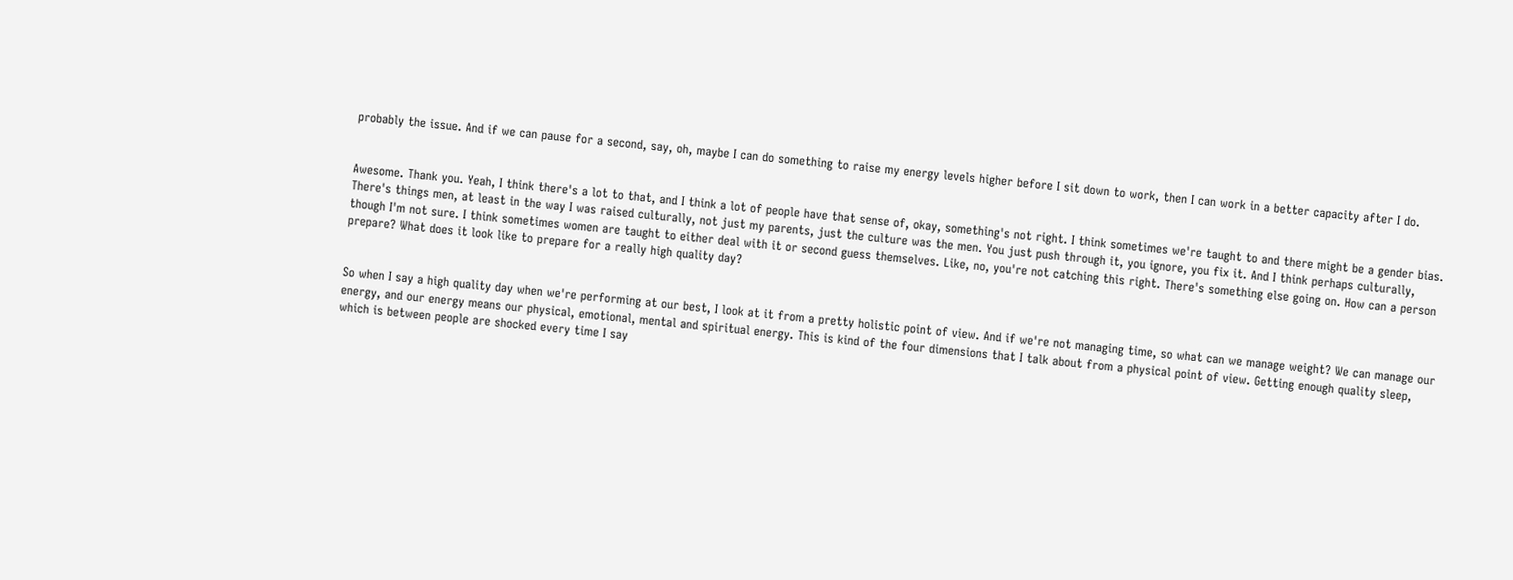probably the issue. And if we can pause for a second, say, oh, maybe I can do something to raise my energy levels higher before I sit down to work, then I can work in a better capacity after I do.


Awesome. Thank you. Yeah, I think there's a lot to that, and I think a lot of people have that sense of, okay, something's not right. I think sometimes we're taught to and there might be a gender bias. There's things men, at least in the way I was raised culturally, not just my parents, just the culture was the men. You just push through it, you ignore, you fix it. And I think perhaps culturally, though I'm not sure. I think sometimes women are taught to either deal with it or second guess themselves. Like, no, you're not catching this right. There's something else going on. How can a person prepare? What does it look like to prepare for a really high quality day?


So when I say a high quality day when we're performing at our best, I look at it from a pretty holistic point of view. And if we're not managing time, so what can we manage weight? We can manage our energy, and our energy means our physical, emotional, mental and spiritual energy. This is kind of the four dimensions that I talk about from a physical point of view. Getting enough quality sleep, which is between people are shocked every time I say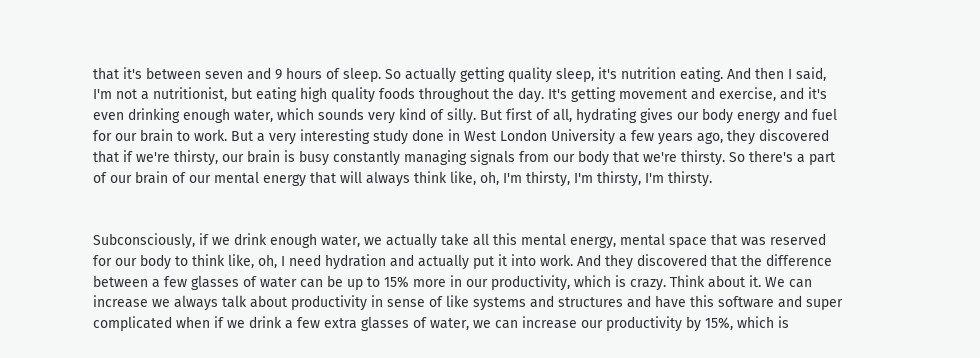that it's between seven and 9 hours of sleep. So actually getting quality sleep, it's nutrition eating. And then I said, I'm not a nutritionist, but eating high quality foods throughout the day. It's getting movement and exercise, and it's even drinking enough water, which sounds very kind of silly. But first of all, hydrating gives our body energy and fuel for our brain to work. But a very interesting study done in West London University a few years ago, they discovered that if we're thirsty, our brain is busy constantly managing signals from our body that we're thirsty. So there's a part of our brain of our mental energy that will always think like, oh, I'm thirsty, I'm thirsty, I'm thirsty.


Subconsciously, if we drink enough water, we actually take all this mental energy, mental space that was reserved for our body to think like, oh, I need hydration and actually put it into work. And they discovered that the difference between a few glasses of water can be up to 15% more in our productivity, which is crazy. Think about it. We can increase we always talk about productivity in sense of like systems and structures and have this software and super complicated when if we drink a few extra glasses of water, we can increase our productivity by 15%, which is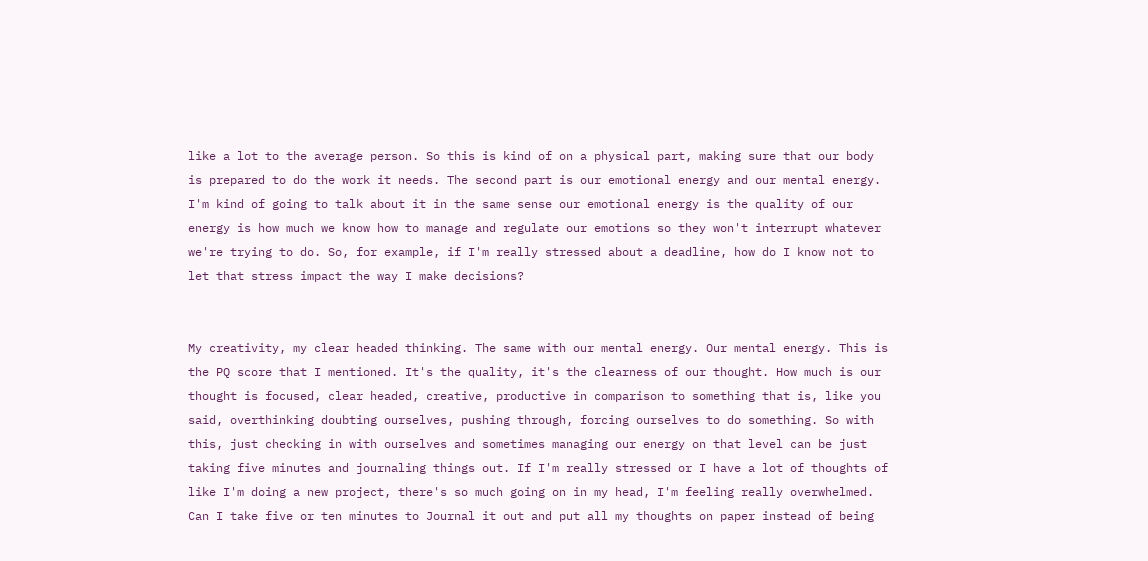like a lot to the average person. So this is kind of on a physical part, making sure that our body is prepared to do the work it needs. The second part is our emotional energy and our mental energy. I'm kind of going to talk about it in the same sense our emotional energy is the quality of our energy is how much we know how to manage and regulate our emotions so they won't interrupt whatever we're trying to do. So, for example, if I'm really stressed about a deadline, how do I know not to let that stress impact the way I make decisions?


My creativity, my clear headed thinking. The same with our mental energy. Our mental energy. This is the PQ score that I mentioned. It's the quality, it's the clearness of our thought. How much is our thought is focused, clear headed, creative, productive in comparison to something that is, like you said, overthinking doubting ourselves, pushing through, forcing ourselves to do something. So with this, just checking in with ourselves and sometimes managing our energy on that level can be just taking five minutes and journaling things out. If I'm really stressed or I have a lot of thoughts of like I'm doing a new project, there's so much going on in my head, I'm feeling really overwhelmed. Can I take five or ten minutes to Journal it out and put all my thoughts on paper instead of being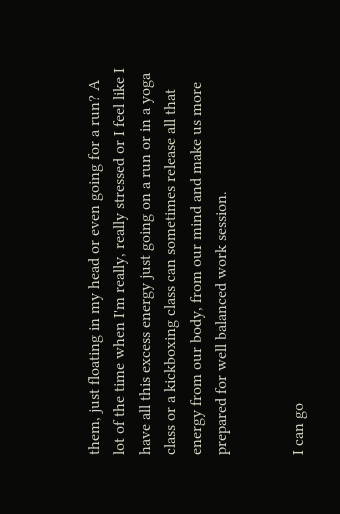them, just floating in my head or even going for a run? A lot of the time when I'm really, really stressed or I feel like I have all this excess energy just going on a run or in a yoga class or a kickboxing class can sometimes release all that energy from our body, from our mind and make us more prepared for well balanced work session.


I can go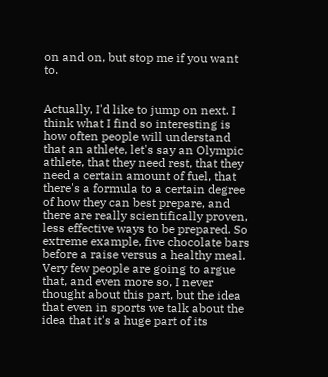on and on, but stop me if you want to.


Actually, I'd like to jump on next. I think what I find so interesting is how often people will understand that an athlete, let's say an Olympic athlete, that they need rest, that they need a certain amount of fuel, that there's a formula to a certain degree of how they can best prepare, and there are really scientifically proven, less effective ways to be prepared. So extreme example, five chocolate bars before a raise versus a healthy meal. Very few people are going to argue that, and even more so, I never thought about this part, but the idea that even in sports we talk about the idea that it's a huge part of its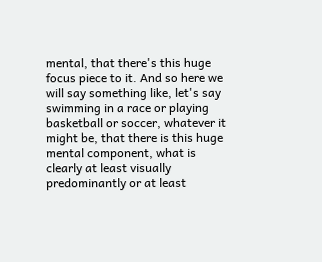mental, that there's this huge focus piece to it. And so here we will say something like, let's say swimming in a race or playing basketball or soccer, whatever it might be, that there is this huge mental component, what is clearly at least visually predominantly or at least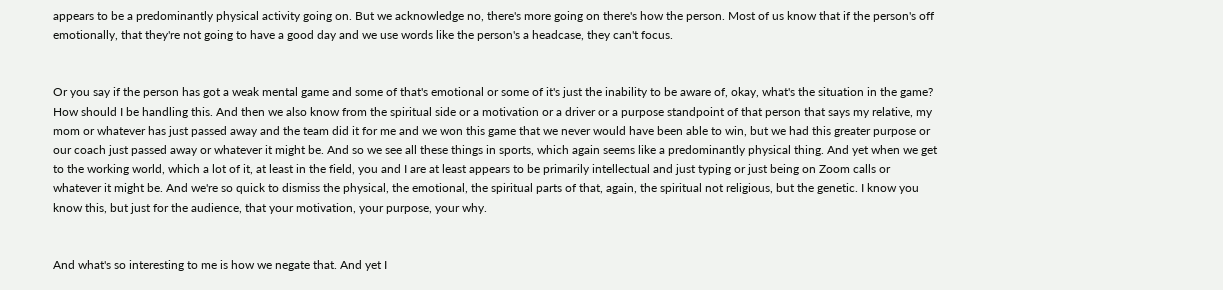appears to be a predominantly physical activity going on. But we acknowledge no, there's more going on there's how the person. Most of us know that if the person's off emotionally, that they're not going to have a good day and we use words like the person's a headcase, they can't focus.


Or you say if the person has got a weak mental game and some of that's emotional or some of it's just the inability to be aware of, okay, what's the situation in the game? How should I be handling this. And then we also know from the spiritual side or a motivation or a driver or a purpose standpoint of that person that says my relative, my mom or whatever has just passed away and the team did it for me and we won this game that we never would have been able to win, but we had this greater purpose or our coach just passed away or whatever it might be. And so we see all these things in sports, which again seems like a predominantly physical thing. And yet when we get to the working world, which a lot of it, at least in the field, you and I are at least appears to be primarily intellectual and just typing or just being on Zoom calls or whatever it might be. And we're so quick to dismiss the physical, the emotional, the spiritual parts of that, again, the spiritual not religious, but the genetic. I know you know this, but just for the audience, that your motivation, your purpose, your why.


And what's so interesting to me is how we negate that. And yet I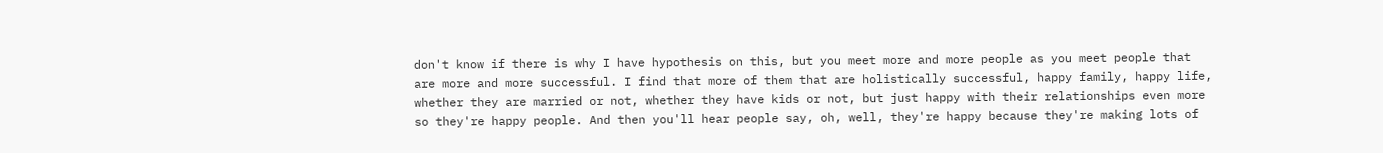don't know if there is why I have hypothesis on this, but you meet more and more people as you meet people that are more and more successful. I find that more of them that are holistically successful, happy family, happy life, whether they are married or not, whether they have kids or not, but just happy with their relationships even more so they're happy people. And then you'll hear people say, oh, well, they're happy because they're making lots of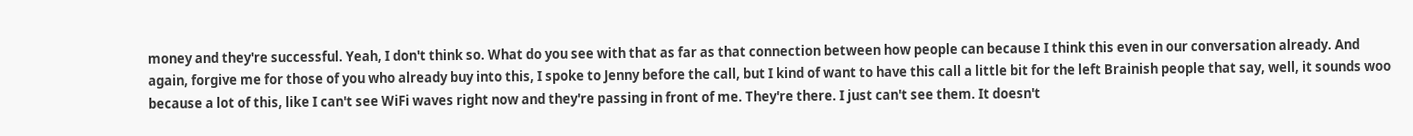money and they're successful. Yeah, I don't think so. What do you see with that as far as that connection between how people can because I think this even in our conversation already. And again, forgive me for those of you who already buy into this, I spoke to Jenny before the call, but I kind of want to have this call a little bit for the left Brainish people that say, well, it sounds woo because a lot of this, like I can't see WiFi waves right now and they're passing in front of me. They're there. I just can't see them. It doesn't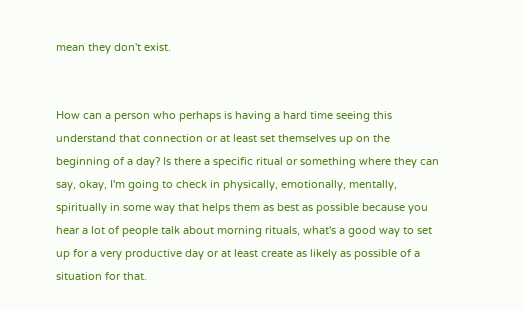mean they don't exist.


How can a person who perhaps is having a hard time seeing this understand that connection or at least set themselves up on the beginning of a day? Is there a specific ritual or something where they can say, okay, I'm going to check in physically, emotionally, mentally, spiritually in some way that helps them as best as possible because you hear a lot of people talk about morning rituals, what's a good way to set up for a very productive day or at least create as likely as possible of a situation for that.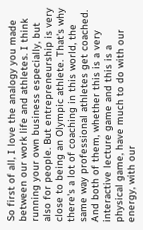So first of all, I love the analogy you made between our work life and athletes. I think running your own business especially, but also for people. But entrepreneurship is very close to being an Olympic athlete. That's why there's a lot of coaching in this world, the same way professional athletes get coached. And both of them, whether this is a very interactive lecture game and this is a physical game, have much to do with our energy, with our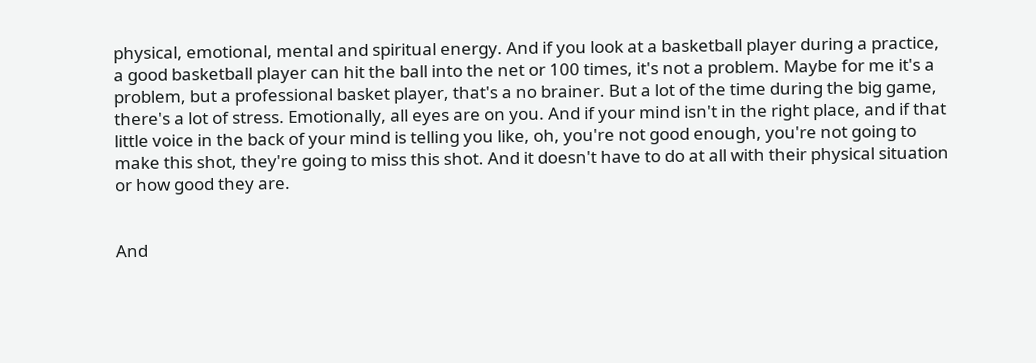physical, emotional, mental and spiritual energy. And if you look at a basketball player during a practice, a good basketball player can hit the ball into the net or 100 times, it's not a problem. Maybe for me it's a problem, but a professional basket player, that's a no brainer. But a lot of the time during the big game, there's a lot of stress. Emotionally, all eyes are on you. And if your mind isn't in the right place, and if that little voice in the back of your mind is telling you like, oh, you're not good enough, you're not going to make this shot, they're going to miss this shot. And it doesn't have to do at all with their physical situation or how good they are.


And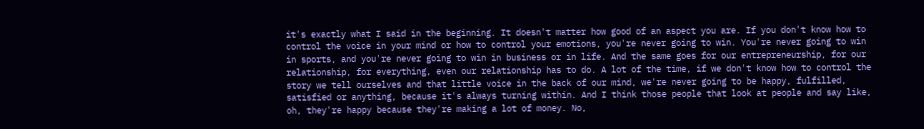it's exactly what I said in the beginning. It doesn't matter how good of an aspect you are. If you don't know how to control the voice in your mind or how to control your emotions, you're never going to win. You're never going to win in sports, and you're never going to win in business or in life. And the same goes for our entrepreneurship, for our relationship, for everything, even our relationship has to do. A lot of the time, if we don't know how to control the story we tell ourselves and that little voice in the back of our mind, we're never going to be happy, fulfilled, satisfied or anything, because it's always turning within. And I think those people that look at people and say like, oh, they're happy because they're making a lot of money. No,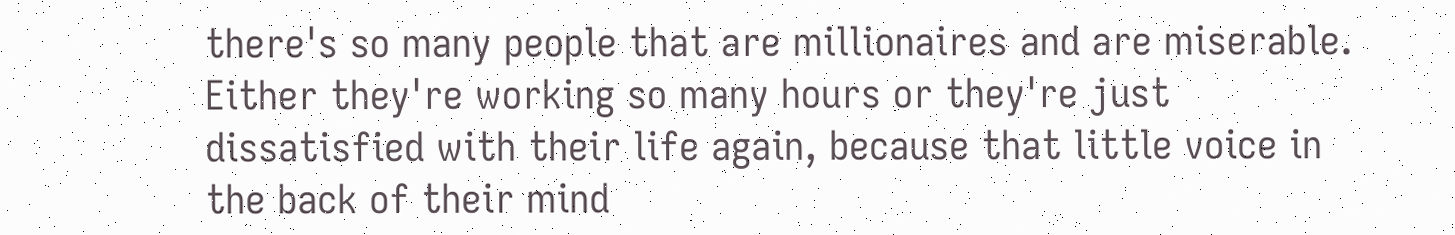there's so many people that are millionaires and are miserable. Either they're working so many hours or they're just dissatisfied with their life again, because that little voice in the back of their mind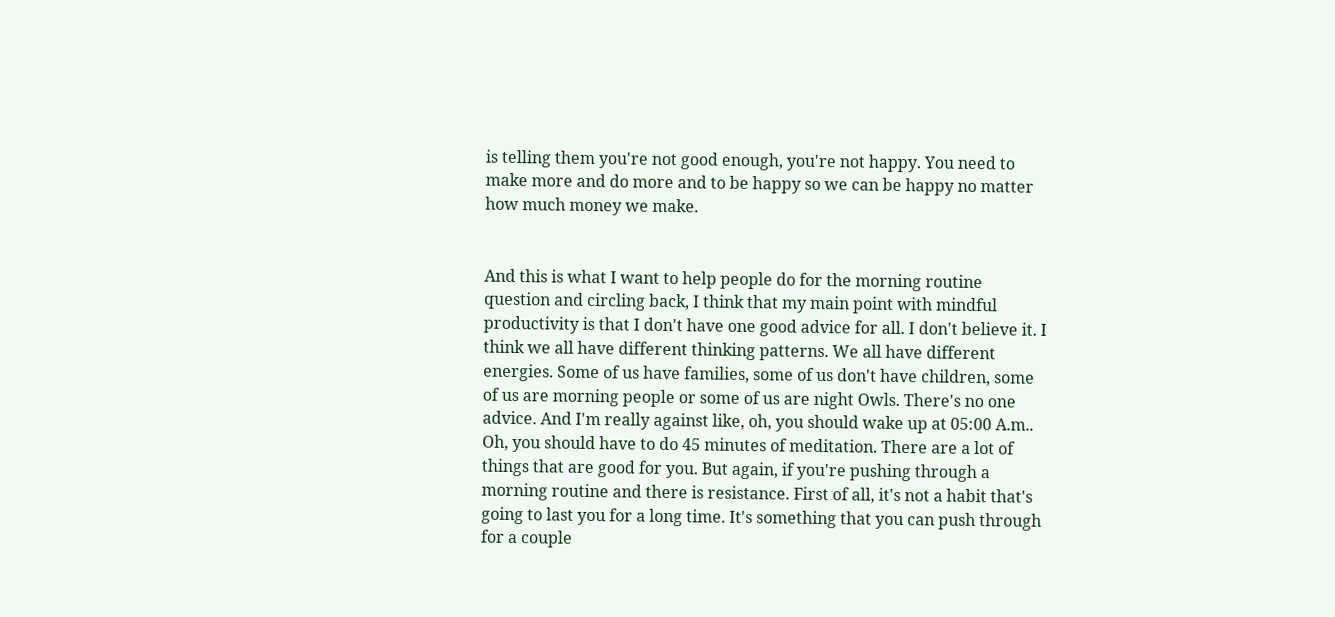is telling them you're not good enough, you're not happy. You need to make more and do more and to be happy so we can be happy no matter how much money we make.


And this is what I want to help people do for the morning routine question and circling back, I think that my main point with mindful productivity is that I don't have one good advice for all. I don't believe it. I think we all have different thinking patterns. We all have different energies. Some of us have families, some of us don't have children, some of us are morning people or some of us are night Owls. There's no one advice. And I'm really against like, oh, you should wake up at 05:00 A.m.. Oh, you should have to do 45 minutes of meditation. There are a lot of things that are good for you. But again, if you're pushing through a morning routine and there is resistance. First of all, it's not a habit that's going to last you for a long time. It's something that you can push through for a couple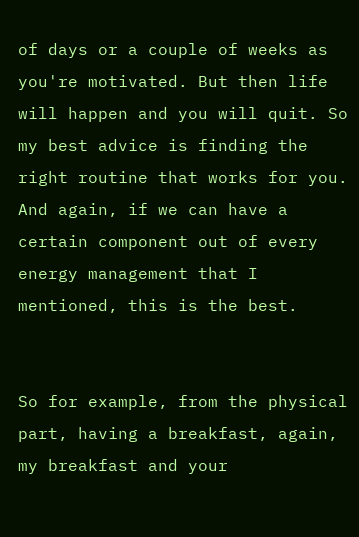of days or a couple of weeks as you're motivated. But then life will happen and you will quit. So my best advice is finding the right routine that works for you. And again, if we can have a certain component out of every energy management that I mentioned, this is the best.


So for example, from the physical part, having a breakfast, again, my breakfast and your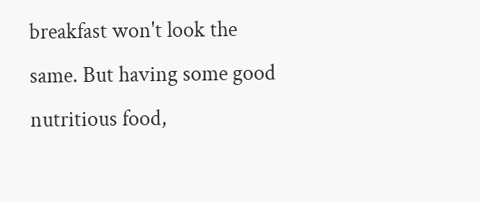breakfast won't look the same. But having some good nutritious food,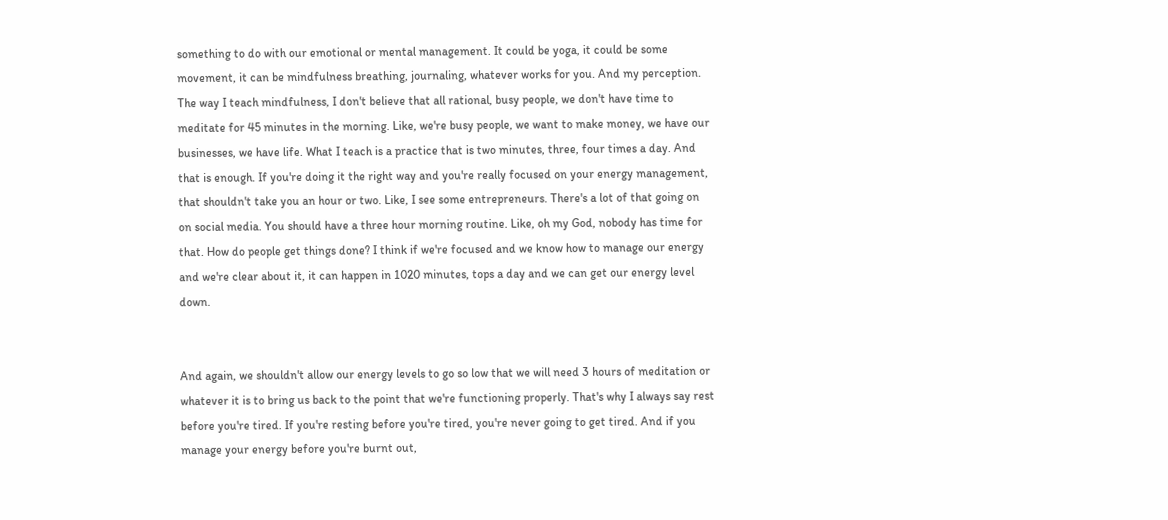something to do with our emotional or mental management. It could be yoga, it could be some movement, it can be mindfulness breathing, journaling, whatever works for you. And my perception. The way I teach mindfulness, I don't believe that all rational, busy people, we don't have time to meditate for 45 minutes in the morning. Like, we're busy people, we want to make money, we have our businesses, we have life. What I teach is a practice that is two minutes, three, four times a day. And that is enough. If you're doing it the right way and you're really focused on your energy management, that shouldn't take you an hour or two. Like, I see some entrepreneurs. There's a lot of that going on on social media. You should have a three hour morning routine. Like, oh my God, nobody has time for that. How do people get things done? I think if we're focused and we know how to manage our energy and we're clear about it, it can happen in 1020 minutes, tops a day and we can get our energy level down.


And again, we shouldn't allow our energy levels to go so low that we will need 3 hours of meditation or whatever it is to bring us back to the point that we're functioning properly. That's why I always say rest before you're tired. If you're resting before you're tired, you're never going to get tired. And if you manage your energy before you're burnt out,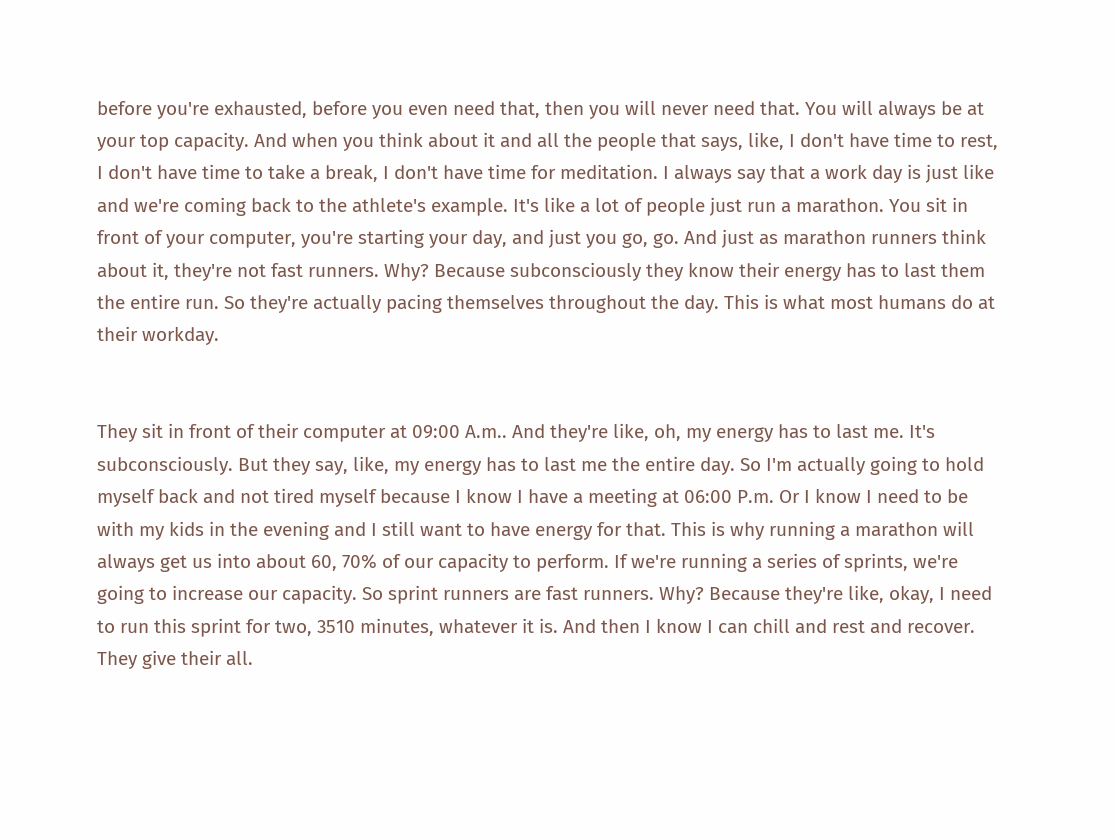before you're exhausted, before you even need that, then you will never need that. You will always be at your top capacity. And when you think about it and all the people that says, like, I don't have time to rest, I don't have time to take a break, I don't have time for meditation. I always say that a work day is just like and we're coming back to the athlete's example. It's like a lot of people just run a marathon. You sit in front of your computer, you're starting your day, and just you go, go. And just as marathon runners think about it, they're not fast runners. Why? Because subconsciously they know their energy has to last them the entire run. So they're actually pacing themselves throughout the day. This is what most humans do at their workday.


They sit in front of their computer at 09:00 A.m.. And they're like, oh, my energy has to last me. It's subconsciously. But they say, like, my energy has to last me the entire day. So I'm actually going to hold myself back and not tired myself because I know I have a meeting at 06:00 P.m. Or I know I need to be with my kids in the evening and I still want to have energy for that. This is why running a marathon will always get us into about 60, 70% of our capacity to perform. If we're running a series of sprints, we're going to increase our capacity. So sprint runners are fast runners. Why? Because they're like, okay, I need to run this sprint for two, 3510 minutes, whatever it is. And then I know I can chill and rest and recover. They give their all.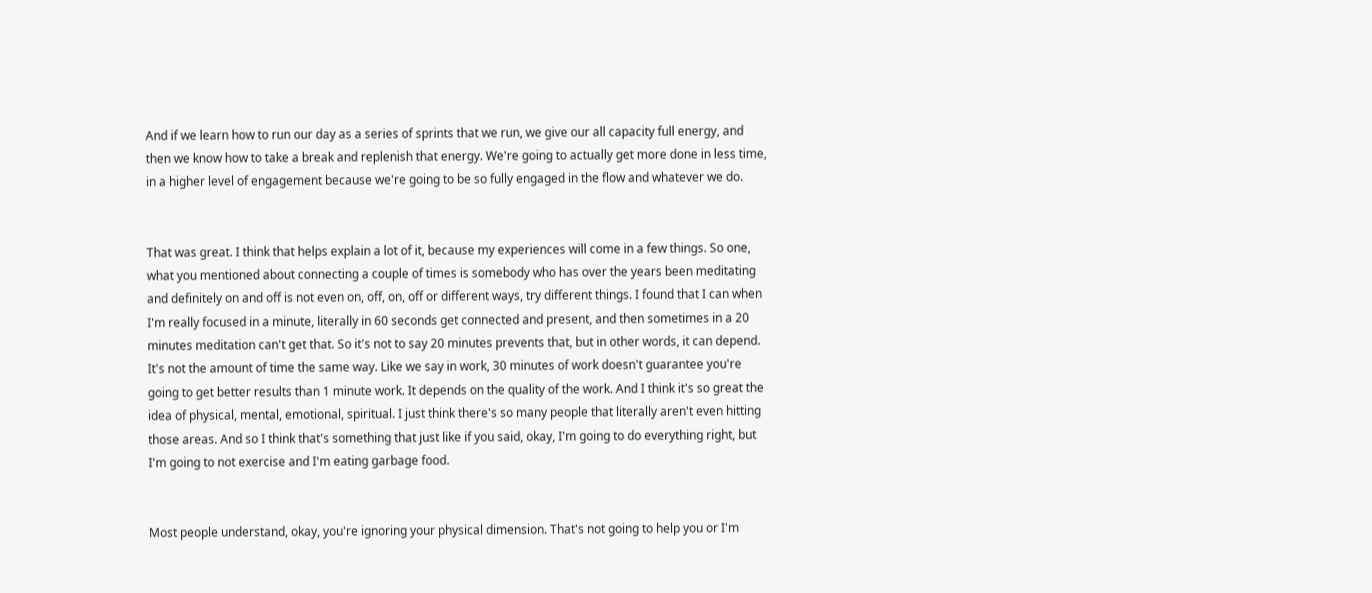And if we learn how to run our day as a series of sprints that we run, we give our all capacity full energy, and then we know how to take a break and replenish that energy. We're going to actually get more done in less time, in a higher level of engagement because we're going to be so fully engaged in the flow and whatever we do.


That was great. I think that helps explain a lot of it, because my experiences will come in a few things. So one, what you mentioned about connecting a couple of times is somebody who has over the years been meditating and definitely on and off is not even on, off, on, off or different ways, try different things. I found that I can when I'm really focused in a minute, literally in 60 seconds get connected and present, and then sometimes in a 20 minutes meditation can't get that. So it's not to say 20 minutes prevents that, but in other words, it can depend. It's not the amount of time the same way. Like we say in work, 30 minutes of work doesn't guarantee you're going to get better results than 1 minute work. It depends on the quality of the work. And I think it's so great the idea of physical, mental, emotional, spiritual. I just think there's so many people that literally aren't even hitting those areas. And so I think that's something that just like if you said, okay, I'm going to do everything right, but I'm going to not exercise and I'm eating garbage food.


Most people understand, okay, you're ignoring your physical dimension. That's not going to help you or I'm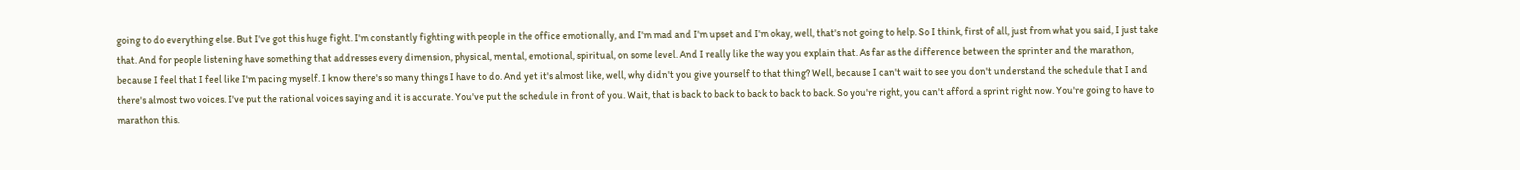going to do everything else. But I've got this huge fight. I'm constantly fighting with people in the office emotionally, and I'm mad and I'm upset and I'm okay, well, that's not going to help. So I think, first of all, just from what you said, I just take that. And for people listening have something that addresses every dimension, physical, mental, emotional, spiritual, on some level. And I really like the way you explain that. As far as the difference between the sprinter and the marathon, because I feel that I feel like I'm pacing myself. I know there's so many things I have to do. And yet it's almost like, well, why didn't you give yourself to that thing? Well, because I can't wait to see you don't understand the schedule that I and there's almost two voices. I've put the rational voices saying and it is accurate. You've put the schedule in front of you. Wait, that is back to back to back to back to back. So you're right, you can't afford a sprint right now. You're going to have to marathon this.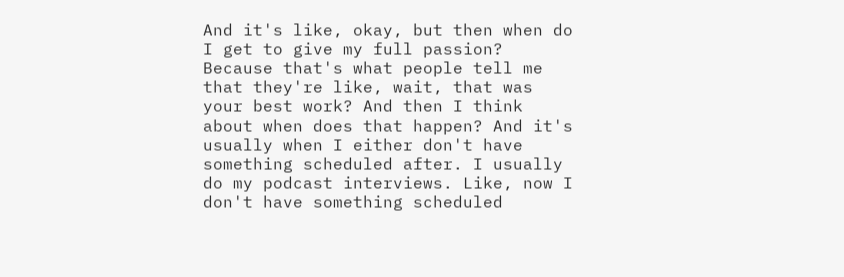And it's like, okay, but then when do I get to give my full passion? Because that's what people tell me that they're like, wait, that was your best work? And then I think about when does that happen? And it's usually when I either don't have something scheduled after. I usually do my podcast interviews. Like, now I don't have something scheduled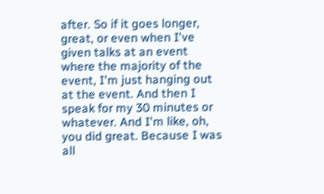after. So if it goes longer, great, or even when I've given talks at an event where the majority of the event, I'm just hanging out at the event. And then I speak for my 30 minutes or whatever. And I'm like, oh, you did great. Because I was all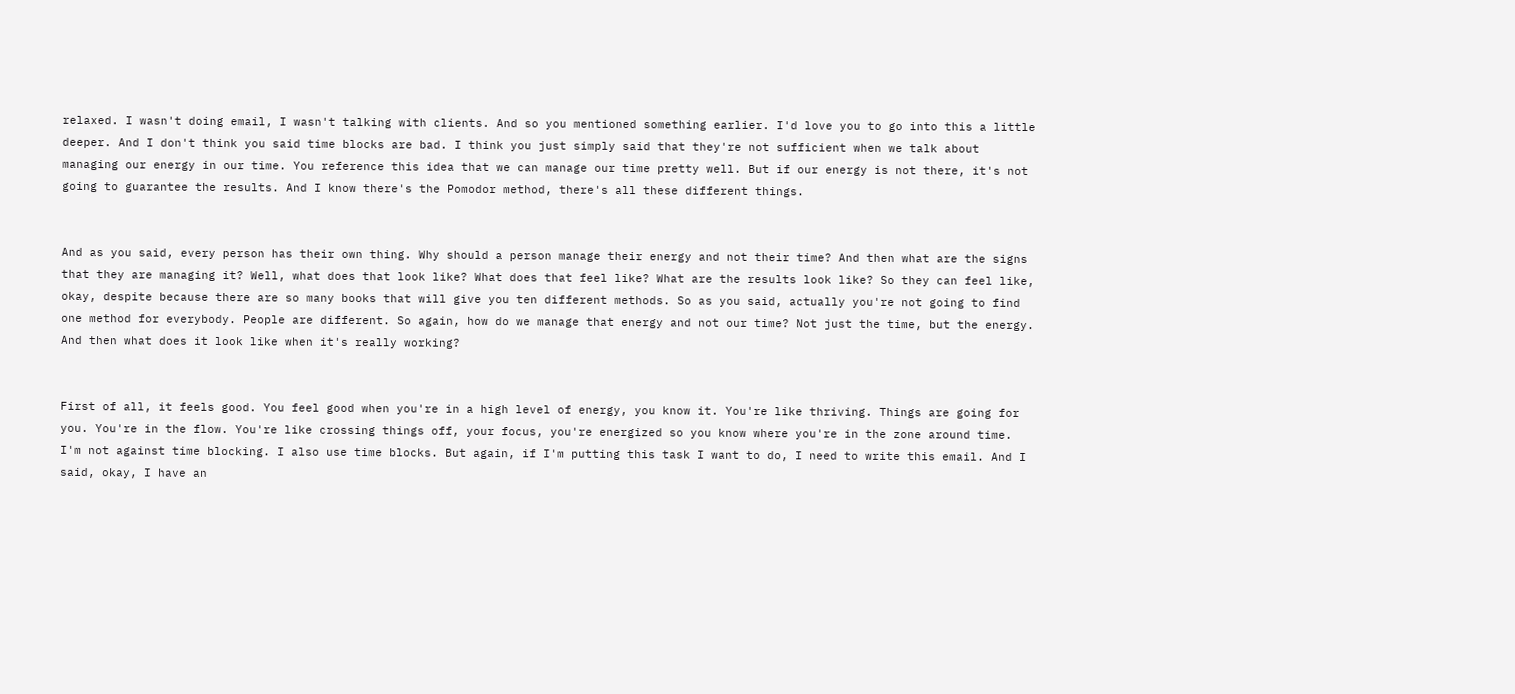relaxed. I wasn't doing email, I wasn't talking with clients. And so you mentioned something earlier. I'd love you to go into this a little deeper. And I don't think you said time blocks are bad. I think you just simply said that they're not sufficient when we talk about managing our energy in our time. You reference this idea that we can manage our time pretty well. But if our energy is not there, it's not going to guarantee the results. And I know there's the Pomodor method, there's all these different things.


And as you said, every person has their own thing. Why should a person manage their energy and not their time? And then what are the signs that they are managing it? Well, what does that look like? What does that feel like? What are the results look like? So they can feel like, okay, despite because there are so many books that will give you ten different methods. So as you said, actually you're not going to find one method for everybody. People are different. So again, how do we manage that energy and not our time? Not just the time, but the energy. And then what does it look like when it's really working?


First of all, it feels good. You feel good when you're in a high level of energy, you know it. You're like thriving. Things are going for you. You're in the flow. You're like crossing things off, your focus, you're energized so you know where you're in the zone around time. I'm not against time blocking. I also use time blocks. But again, if I'm putting this task I want to do, I need to write this email. And I said, okay, I have an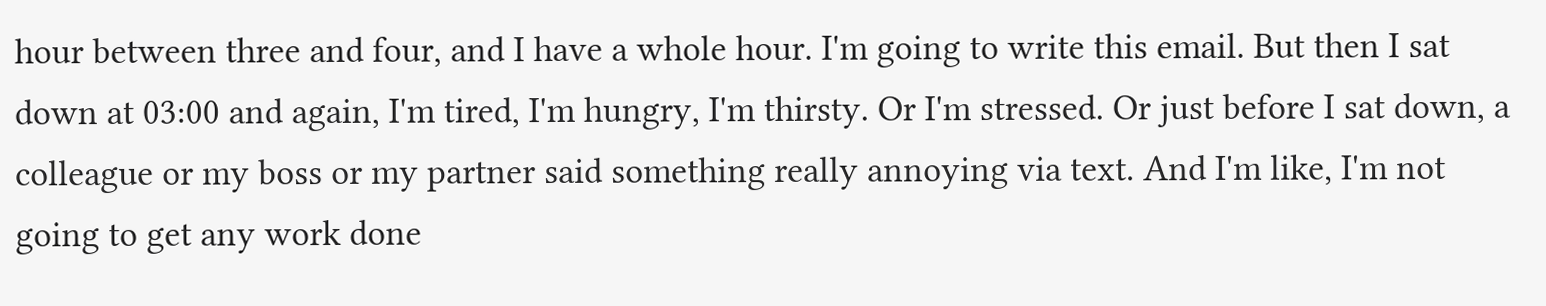hour between three and four, and I have a whole hour. I'm going to write this email. But then I sat down at 03:00 and again, I'm tired, I'm hungry, I'm thirsty. Or I'm stressed. Or just before I sat down, a colleague or my boss or my partner said something really annoying via text. And I'm like, I'm not going to get any work done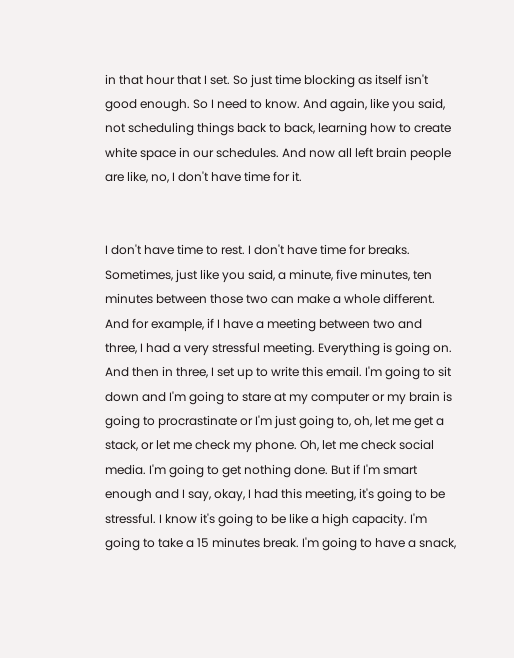in that hour that I set. So just time blocking as itself isn't good enough. So I need to know. And again, like you said, not scheduling things back to back, learning how to create white space in our schedules. And now all left brain people are like, no, I don't have time for it.


I don't have time to rest. I don't have time for breaks. Sometimes, just like you said, a minute, five minutes, ten minutes between those two can make a whole different. And for example, if I have a meeting between two and three, I had a very stressful meeting. Everything is going on. And then in three, I set up to write this email. I'm going to sit down and I'm going to stare at my computer or my brain is going to procrastinate or I'm just going to, oh, let me get a stack, or let me check my phone. Oh, let me check social media. I'm going to get nothing done. But if I'm smart enough and I say, okay, I had this meeting, it's going to be stressful. I know it's going to be like a high capacity. I'm going to take a 15 minutes break. I'm going to have a snack,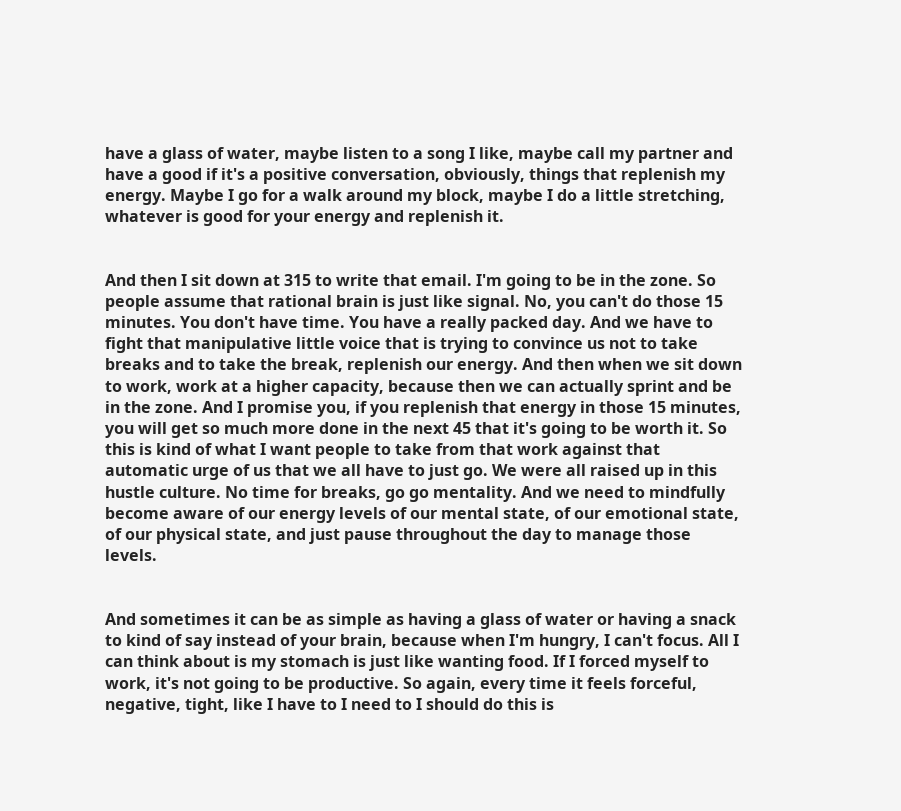have a glass of water, maybe listen to a song I like, maybe call my partner and have a good if it's a positive conversation, obviously, things that replenish my energy. Maybe I go for a walk around my block, maybe I do a little stretching, whatever is good for your energy and replenish it.


And then I sit down at 315 to write that email. I'm going to be in the zone. So people assume that rational brain is just like signal. No, you can't do those 15 minutes. You don't have time. You have a really packed day. And we have to fight that manipulative little voice that is trying to convince us not to take breaks and to take the break, replenish our energy. And then when we sit down to work, work at a higher capacity, because then we can actually sprint and be in the zone. And I promise you, if you replenish that energy in those 15 minutes, you will get so much more done in the next 45 that it's going to be worth it. So this is kind of what I want people to take from that work against that automatic urge of us that we all have to just go. We were all raised up in this hustle culture. No time for breaks, go go mentality. And we need to mindfully become aware of our energy levels of our mental state, of our emotional state, of our physical state, and just pause throughout the day to manage those levels.


And sometimes it can be as simple as having a glass of water or having a snack to kind of say instead of your brain, because when I'm hungry, I can't focus. All I can think about is my stomach is just like wanting food. If I forced myself to work, it's not going to be productive. So again, every time it feels forceful, negative, tight, like I have to I need to I should do this is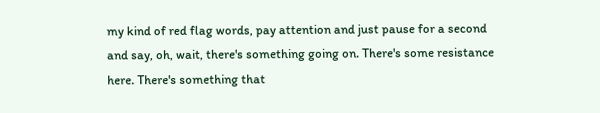my kind of red flag words, pay attention and just pause for a second and say, oh, wait, there's something going on. There's some resistance here. There's something that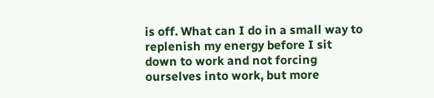is off. What can I do in a small way to replenish my energy before I sit down to work and not forcing ourselves into work, but more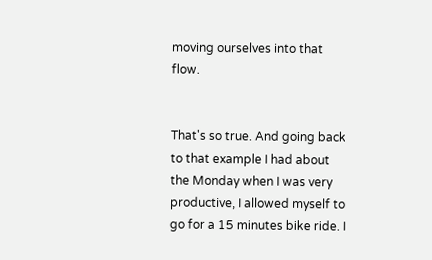moving ourselves into that flow.


That's so true. And going back to that example I had about the Monday when I was very productive, I allowed myself to go for a 15 minutes bike ride. I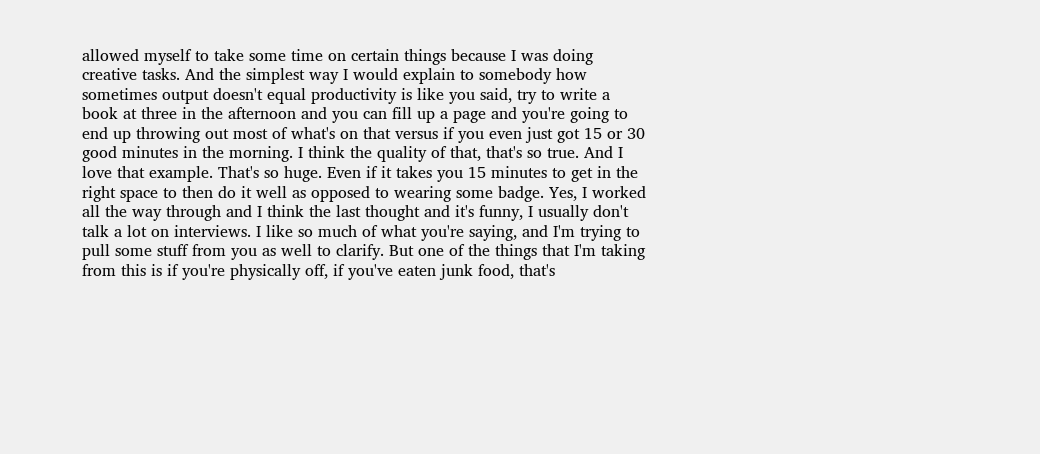allowed myself to take some time on certain things because I was doing creative tasks. And the simplest way I would explain to somebody how sometimes output doesn't equal productivity is like you said, try to write a book at three in the afternoon and you can fill up a page and you're going to end up throwing out most of what's on that versus if you even just got 15 or 30 good minutes in the morning. I think the quality of that, that's so true. And I love that example. That's so huge. Even if it takes you 15 minutes to get in the right space to then do it well as opposed to wearing some badge. Yes, I worked all the way through and I think the last thought and it's funny, I usually don't talk a lot on interviews. I like so much of what you're saying, and I'm trying to pull some stuff from you as well to clarify. But one of the things that I'm taking from this is if you're physically off, if you've eaten junk food, that's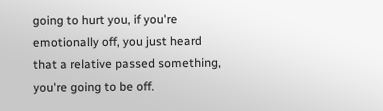going to hurt you, if you're emotionally off, you just heard that a relative passed something, you're going to be off.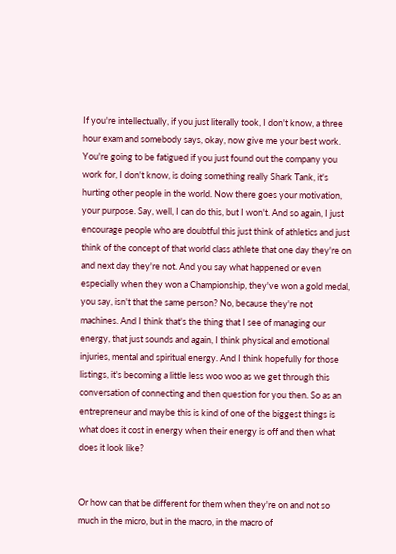If you're intellectually, if you just literally took, I don't know, a three hour exam and somebody says, okay, now give me your best work. You're going to be fatigued if you just found out the company you work for, I don't know, is doing something really Shark Tank, it's hurting other people in the world. Now there goes your motivation, your purpose. Say, well, I can do this, but I won't. And so again, I just encourage people who are doubtful this just think of athletics and just think of the concept of that world class athlete that one day they're on and next day they're not. And you say what happened or even especially when they won a Championship, they've won a gold medal, you say, isn't that the same person? No, because they're not machines. And I think that's the thing that I see of managing our energy, that just sounds and again, I think physical and emotional injuries, mental and spiritual energy. And I think hopefully for those listings, it's becoming a little less woo woo as we get through this conversation of connecting and then question for you then. So as an entrepreneur and maybe this is kind of one of the biggest things is what does it cost in energy when their energy is off and then what does it look like?


Or how can that be different for them when they're on and not so much in the micro, but in the macro, in the macro of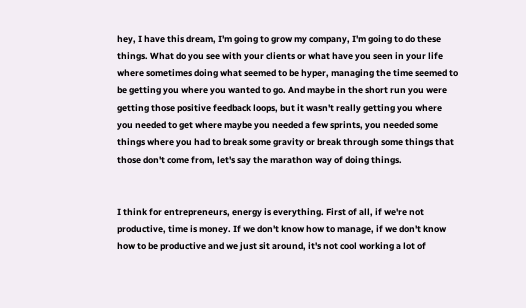hey, I have this dream, I'm going to grow my company, I'm going to do these things. What do you see with your clients or what have you seen in your life where sometimes doing what seemed to be hyper, managing the time seemed to be getting you where you wanted to go. And maybe in the short run you were getting those positive feedback loops, but it wasn't really getting you where you needed to get where maybe you needed a few sprints, you needed some things where you had to break some gravity or break through some things that those don't come from, let's say the marathon way of doing things.


I think for entrepreneurs, energy is everything. First of all, if we're not productive, time is money. If we don't know how to manage, if we don't know how to be productive and we just sit around, it's not cool working a lot of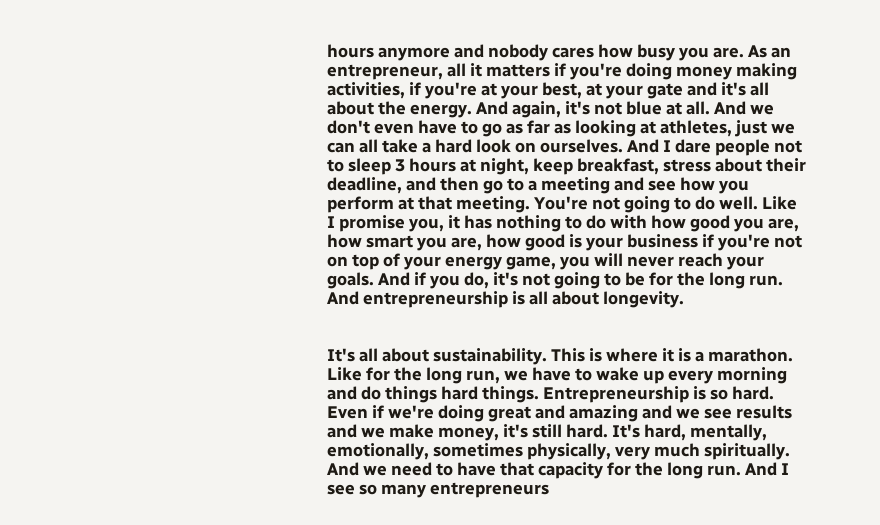hours anymore and nobody cares how busy you are. As an entrepreneur, all it matters if you're doing money making activities, if you're at your best, at your gate and it's all about the energy. And again, it's not blue at all. And we don't even have to go as far as looking at athletes, just we can all take a hard look on ourselves. And I dare people not to sleep 3 hours at night, keep breakfast, stress about their deadline, and then go to a meeting and see how you perform at that meeting. You're not going to do well. Like I promise you, it has nothing to do with how good you are, how smart you are, how good is your business if you're not on top of your energy game, you will never reach your goals. And if you do, it's not going to be for the long run. And entrepreneurship is all about longevity.


It's all about sustainability. This is where it is a marathon. Like for the long run, we have to wake up every morning and do things hard things. Entrepreneurship is so hard. Even if we're doing great and amazing and we see results and we make money, it's still hard. It's hard, mentally, emotionally, sometimes physically, very much spiritually. And we need to have that capacity for the long run. And I see so many entrepreneurs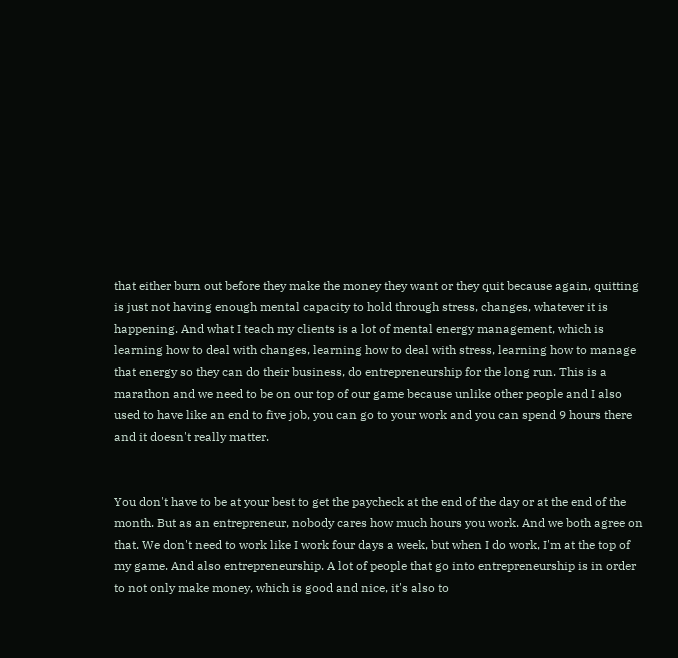that either burn out before they make the money they want or they quit because again, quitting is just not having enough mental capacity to hold through stress, changes, whatever it is happening. And what I teach my clients is a lot of mental energy management, which is learning how to deal with changes, learning how to deal with stress, learning how to manage that energy so they can do their business, do entrepreneurship for the long run. This is a marathon and we need to be on our top of our game because unlike other people and I also used to have like an end to five job, you can go to your work and you can spend 9 hours there and it doesn't really matter.


You don't have to be at your best to get the paycheck at the end of the day or at the end of the month. But as an entrepreneur, nobody cares how much hours you work. And we both agree on that. We don't need to work like I work four days a week, but when I do work, I'm at the top of my game. And also entrepreneurship. A lot of people that go into entrepreneurship is in order to not only make money, which is good and nice, it's also to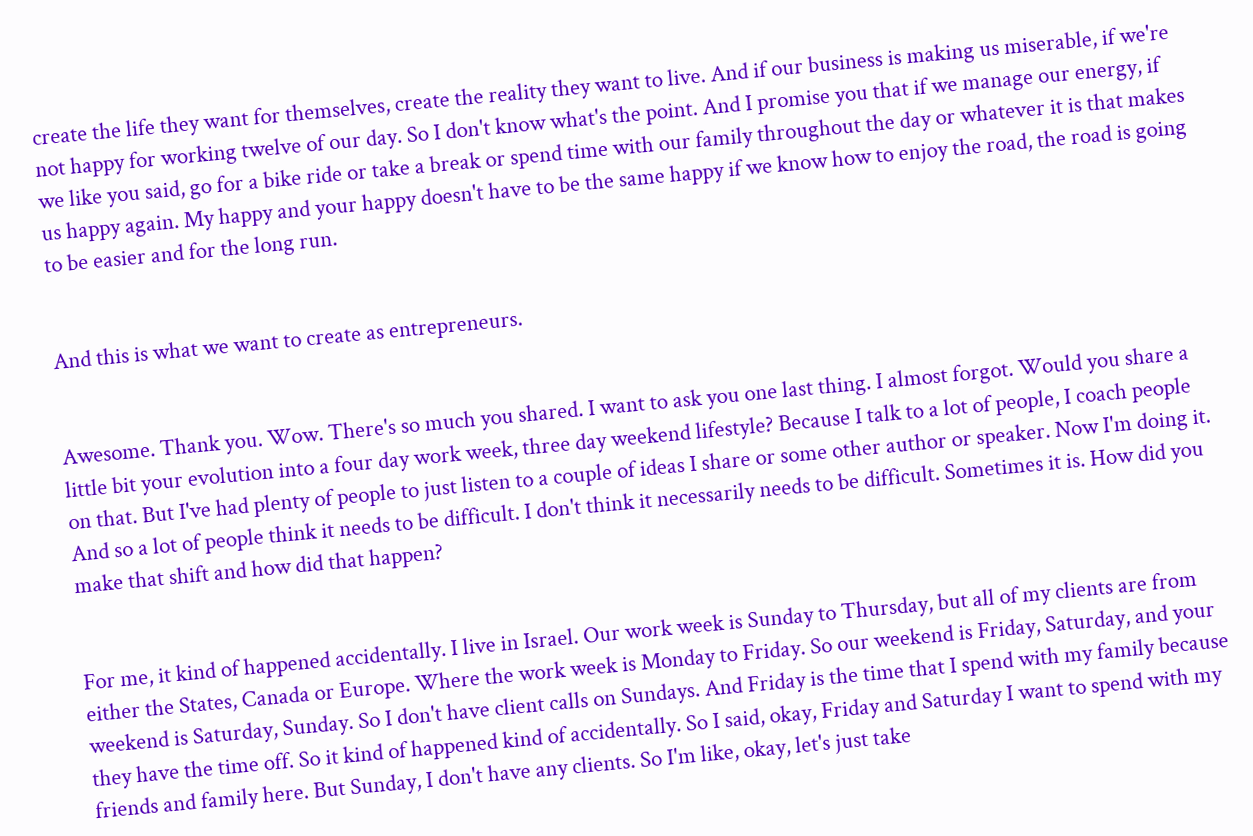create the life they want for themselves, create the reality they want to live. And if our business is making us miserable, if we're not happy for working twelve of our day. So I don't know what's the point. And I promise you that if we manage our energy, if we like you said, go for a bike ride or take a break or spend time with our family throughout the day or whatever it is that makes us happy again. My happy and your happy doesn't have to be the same happy if we know how to enjoy the road, the road is going to be easier and for the long run.


And this is what we want to create as entrepreneurs.


Awesome. Thank you. Wow. There's so much you shared. I want to ask you one last thing. I almost forgot. Would you share a little bit your evolution into a four day work week, three day weekend lifestyle? Because I talk to a lot of people, I coach people on that. But I've had plenty of people to just listen to a couple of ideas I share or some other author or speaker. Now I'm doing it. And so a lot of people think it needs to be difficult. I don't think it necessarily needs to be difficult. Sometimes it is. How did you make that shift and how did that happen?


For me, it kind of happened accidentally. I live in Israel. Our work week is Sunday to Thursday, but all of my clients are from either the States, Canada or Europe. Where the work week is Monday to Friday. So our weekend is Friday, Saturday, and your weekend is Saturday, Sunday. So I don't have client calls on Sundays. And Friday is the time that I spend with my family because they have the time off. So it kind of happened kind of accidentally. So I said, okay, Friday and Saturday I want to spend with my friends and family here. But Sunday, I don't have any clients. So I'm like, okay, let's just take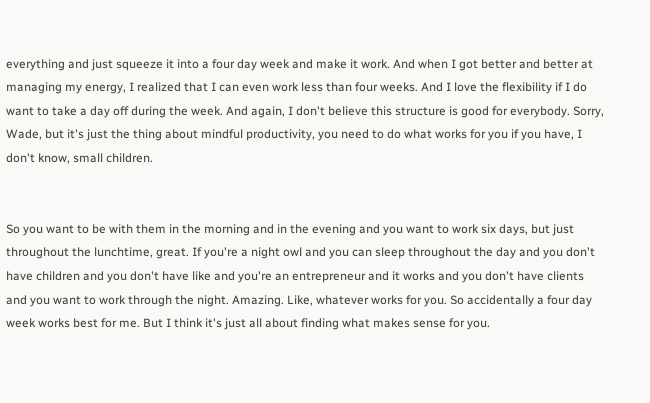everything and just squeeze it into a four day week and make it work. And when I got better and better at managing my energy, I realized that I can even work less than four weeks. And I love the flexibility if I do want to take a day off during the week. And again, I don't believe this structure is good for everybody. Sorry, Wade, but it's just the thing about mindful productivity, you need to do what works for you if you have, I don't know, small children.


So you want to be with them in the morning and in the evening and you want to work six days, but just throughout the lunchtime, great. If you're a night owl and you can sleep throughout the day and you don't have children and you don't have like and you're an entrepreneur and it works and you don't have clients and you want to work through the night. Amazing. Like, whatever works for you. So accidentally a four day week works best for me. But I think it's just all about finding what makes sense for you.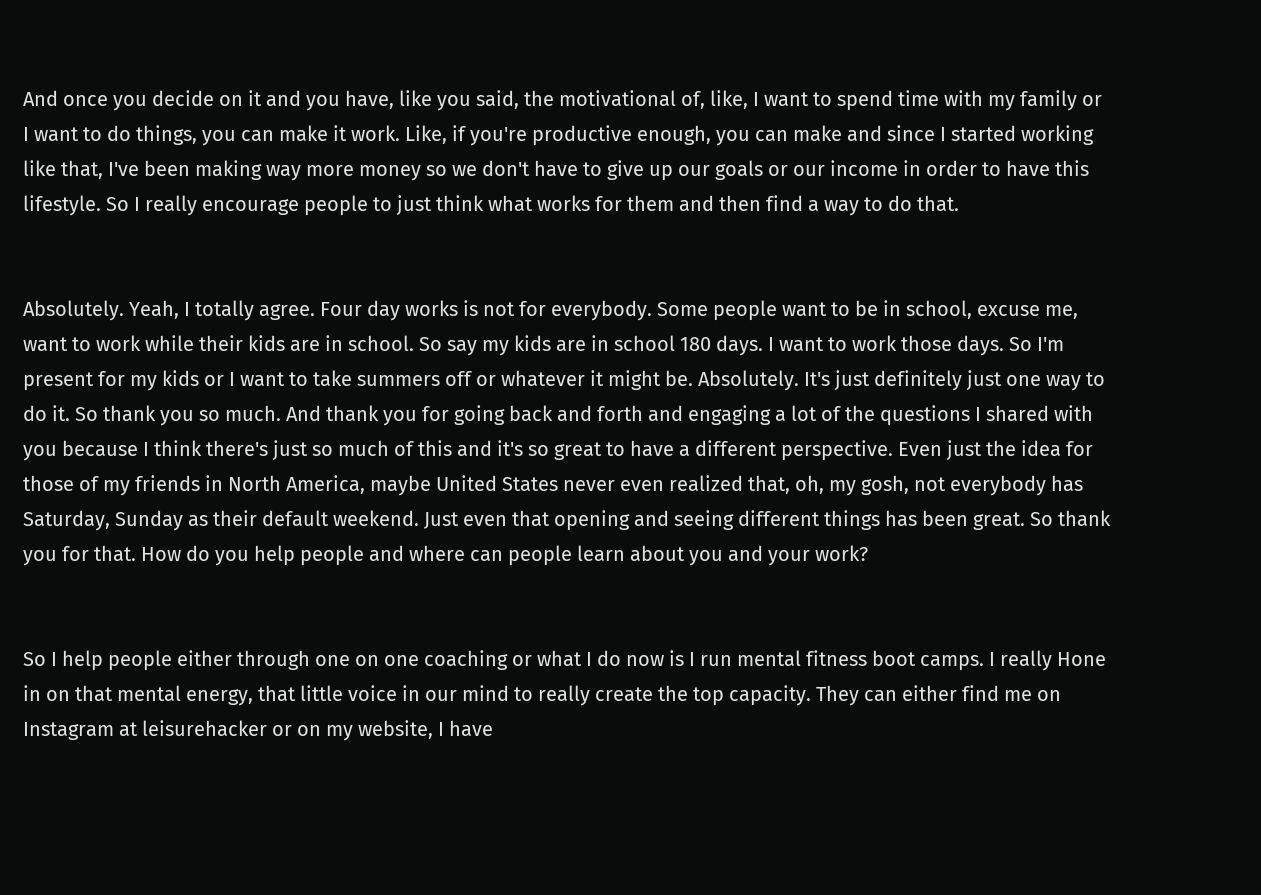And once you decide on it and you have, like you said, the motivational of, like, I want to spend time with my family or I want to do things, you can make it work. Like, if you're productive enough, you can make and since I started working like that, I've been making way more money so we don't have to give up our goals or our income in order to have this lifestyle. So I really encourage people to just think what works for them and then find a way to do that.


Absolutely. Yeah, I totally agree. Four day works is not for everybody. Some people want to be in school, excuse me, want to work while their kids are in school. So say my kids are in school 180 days. I want to work those days. So I'm present for my kids or I want to take summers off or whatever it might be. Absolutely. It's just definitely just one way to do it. So thank you so much. And thank you for going back and forth and engaging a lot of the questions I shared with you because I think there's just so much of this and it's so great to have a different perspective. Even just the idea for those of my friends in North America, maybe United States never even realized that, oh, my gosh, not everybody has Saturday, Sunday as their default weekend. Just even that opening and seeing different things has been great. So thank you for that. How do you help people and where can people learn about you and your work?


So I help people either through one on one coaching or what I do now is I run mental fitness boot camps. I really Hone in on that mental energy, that little voice in our mind to really create the top capacity. They can either find me on Instagram at leisurehacker or on my website, I have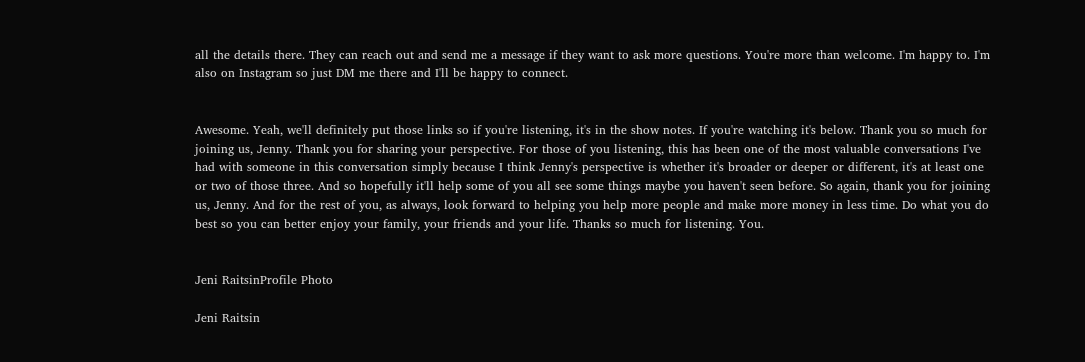all the details there. They can reach out and send me a message if they want to ask more questions. You're more than welcome. I'm happy to. I'm also on Instagram so just DM me there and I'll be happy to connect.


Awesome. Yeah, we'll definitely put those links so if you're listening, it's in the show notes. If you're watching it's below. Thank you so much for joining us, Jenny. Thank you for sharing your perspective. For those of you listening, this has been one of the most valuable conversations I've had with someone in this conversation simply because I think Jenny's perspective is whether it's broader or deeper or different, it's at least one or two of those three. And so hopefully it'll help some of you all see some things maybe you haven't seen before. So again, thank you for joining us, Jenny. And for the rest of you, as always, look forward to helping you help more people and make more money in less time. Do what you do best so you can better enjoy your family, your friends and your life. Thanks so much for listening. You.


Jeni RaitsinProfile Photo

Jeni Raitsin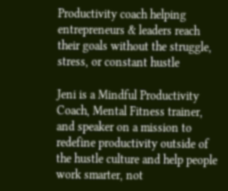Productivity coach helping entrepreneurs & leaders reach their goals without the struggle, stress, or constant hustle

Jeni is a Mindful Productivity Coach, Mental Fitness trainer, and speaker on a mission to redefine productivity outside of the hustle culture and help people work smarter, not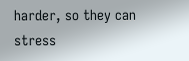harder, so they can stress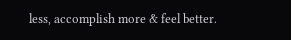less, accomplish more & feel better.